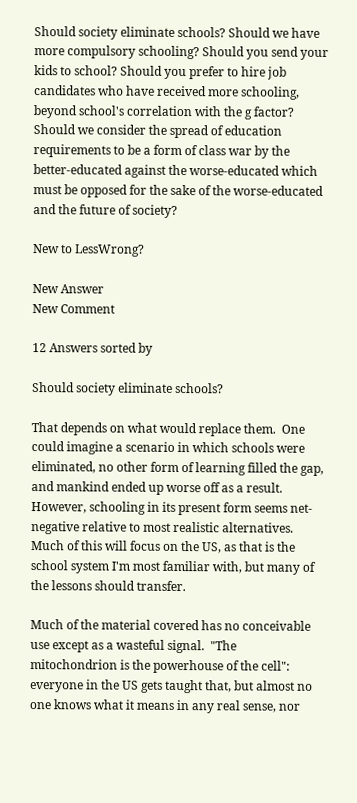Should society eliminate schools? Should we have more compulsory schooling? Should you send your kids to school? Should you prefer to hire job candidates who have received more schooling, beyond school's correlation with the g factor? Should we consider the spread of education requirements to be a form of class war by the better-educated against the worse-educated which must be opposed for the sake of the worse-educated and the future of society?

New to LessWrong?

New Answer
New Comment

12 Answers sorted by

Should society eliminate schools?

That depends on what would replace them.  One could imagine a scenario in which schools were eliminated, no other form of learning filled the gap, and mankind ended up worse off as a result.  However, schooling in its present form seems net-negative relative to most realistic alternatives.  Much of this will focus on the US, as that is the school system I'm most familiar with, but many of the lessons should transfer.

Much of the material covered has no conceivable use except as a wasteful signal.  "The mitochondrion is the powerhouse of the cell":  everyone in the US gets taught that, but almost no one knows what it means in any real sense, nor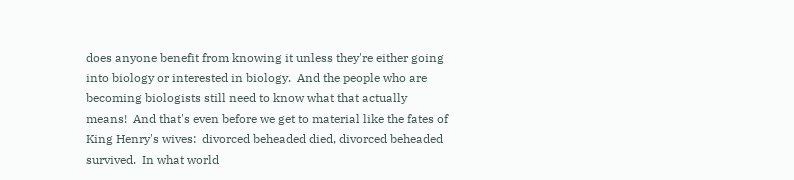does anyone benefit from knowing it unless they're either going into biology or interested in biology.  And the people who are becoming biologists still need to know what that actually means!  And that's even before we get to material like the fates of King Henry's wives:  divorced beheaded died, divorced beheaded survived.  In what world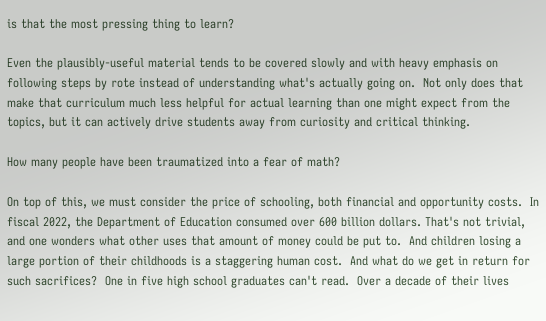is that the most pressing thing to learn?

Even the plausibly-useful material tends to be covered slowly and with heavy emphasis on following steps by rote instead of understanding what's actually going on.  Not only does that make that curriculum much less helpful for actual learning than one might expect from the topics, but it can actively drive students away from curiosity and critical thinking.

How many people have been traumatized into a fear of math?

On top of this, we must consider the price of schooling, both financial and opportunity costs.  In fiscal 2022, the Department of Education consumed over 600 billion dollars. That's not trivial, and one wonders what other uses that amount of money could be put to.  And children losing a large portion of their childhoods is a staggering human cost.  And what do we get in return for such sacrifices?  One in five high school graduates can't read.  Over a decade of their lives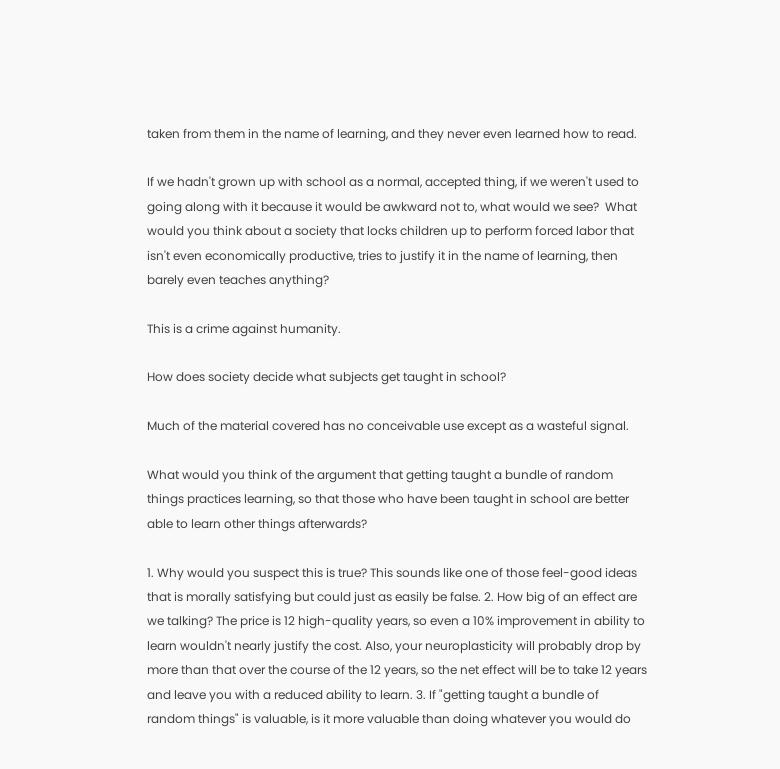taken from them in the name of learning, and they never even learned how to read.

If we hadn't grown up with school as a normal, accepted thing, if we weren't used to going along with it because it would be awkward not to, what would we see?  What would you think about a society that locks children up to perform forced labor that isn't even economically productive, tries to justify it in the name of learning, then barely even teaches anything?

This is a crime against humanity.

How does society decide what subjects get taught in school?

Much of the material covered has no conceivable use except as a wasteful signal.

What would you think of the argument that getting taught a bundle of random things practices learning, so that those who have been taught in school are better able to learn other things afterwards?

1. Why would you suspect this is true? This sounds like one of those feel-good ideas that is morally satisfying but could just as easily be false. 2. How big of an effect are we talking? The price is 12 high-quality years, so even a 10% improvement in ability to learn wouldn't nearly justify the cost. Also, your neuroplasticity will probably drop by more than that over the course of the 12 years, so the net effect will be to take 12 years and leave you with a reduced ability to learn. 3. If "getting taught a bundle of random things" is valuable, is it more valuable than doing whatever you would do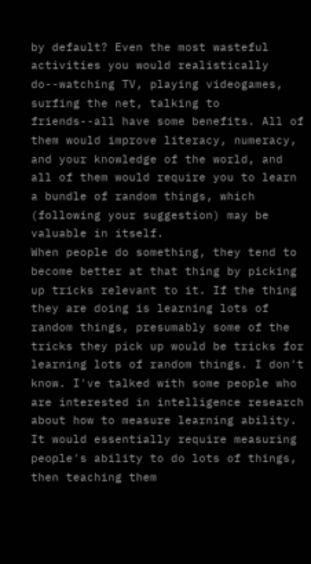by default? Even the most wasteful activities you would realistically do--watching TV, playing videogames, surfing the net, talking to friends--all have some benefits. All of them would improve literacy, numeracy, and your knowledge of the world, and all of them would require you to learn a bundle of random things, which (following your suggestion) may be valuable in itself.
When people do something, they tend to become better at that thing by picking up tricks relevant to it. If the thing they are doing is learning lots of random things, presumably some of the tricks they pick up would be tricks for learning lots of random things. I don't know. I've talked with some people who are interested in intelligence research about how to measure learning ability. It would essentially require measuring people's ability to do lots of things, then teaching them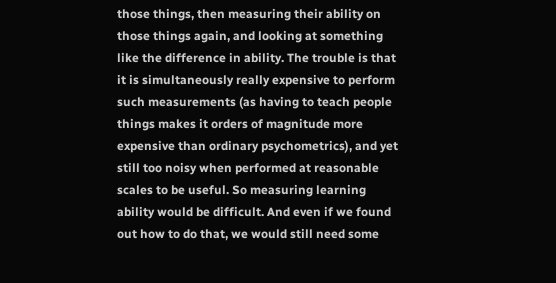those things, then measuring their ability on those things again, and looking at something like the difference in ability. The trouble is that it is simultaneously really expensive to perform such measurements (as having to teach people things makes it orders of magnitude more expensive than ordinary psychometrics), and yet still too noisy when performed at reasonable scales to be useful. So measuring learning ability would be difficult. And even if we found out how to do that, we would still need some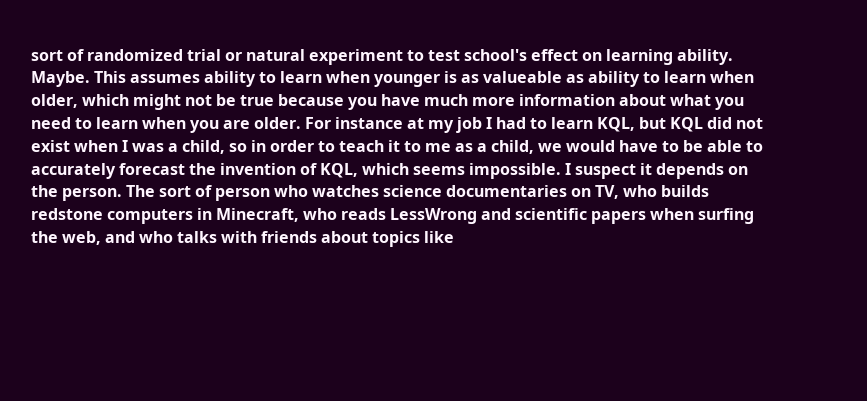sort of randomized trial or natural experiment to test school's effect on learning ability. Maybe. This assumes ability to learn when younger is as valueable as ability to learn when older, which might not be true because you have much more information about what you need to learn when you are older. For instance at my job I had to learn KQL, but KQL did not exist when I was a child, so in order to teach it to me as a child, we would have to be able to accurately forecast the invention of KQL, which seems impossible. I suspect it depends on the person. The sort of person who watches science documentaries on TV, who builds redstone computers in Minecraft, who reads LessWrong and scientific papers when surfing the web, and who talks with friends about topics like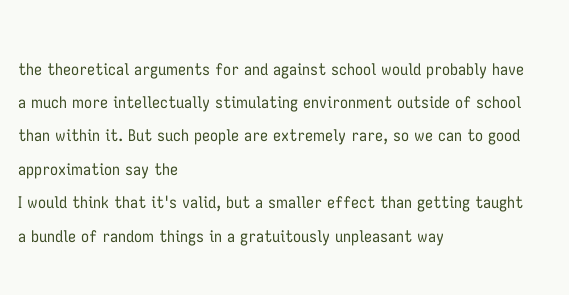the theoretical arguments for and against school would probably have a much more intellectually stimulating environment outside of school than within it. But such people are extremely rare, so we can to good approximation say the
I would think that it's valid, but a smaller effect than getting taught a bundle of random things in a gratuitously unpleasant way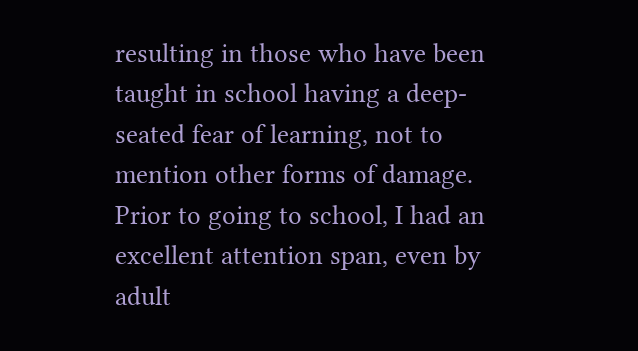resulting in those who have been taught in school having a deep-seated fear of learning, not to mention other forms of damage.  Prior to going to school, I had an excellent attention span, even by adult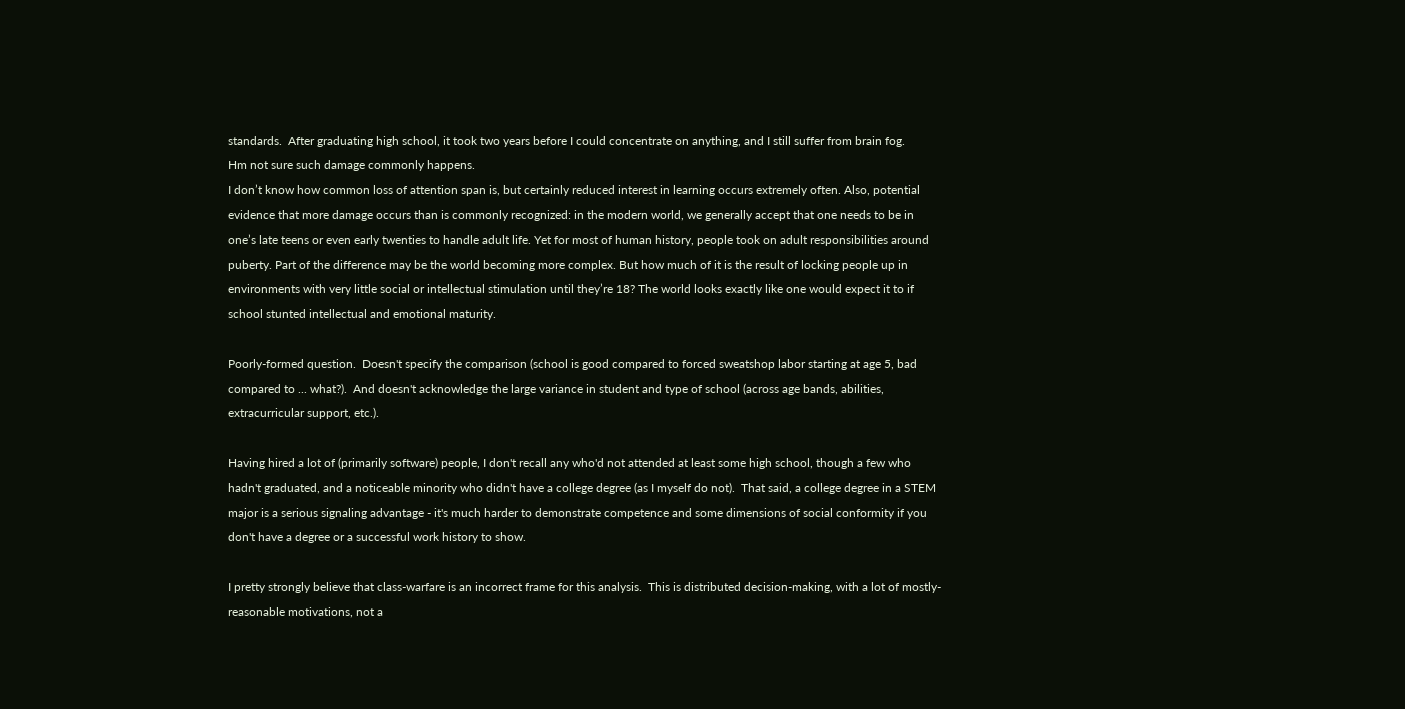standards.  After graduating high school, it took two years before I could concentrate on anything, and I still suffer from brain fog.
Hm not sure such damage commonly happens.
I don’t know how common loss of attention span is, but certainly reduced interest in learning occurs extremely often. Also, potential evidence that more damage occurs than is commonly recognized: in the modern world, we generally accept that one needs to be in one’s late teens or even early twenties to handle adult life. Yet for most of human history, people took on adult responsibilities around puberty. Part of the difference may be the world becoming more complex. But how much of it is the result of locking people up in environments with very little social or intellectual stimulation until they’re 18? The world looks exactly like one would expect it to if school stunted intellectual and emotional maturity.

Poorly-formed question.  Doesn't specify the comparison (school is good compared to forced sweatshop labor starting at age 5, bad compared to ... what?).  And doesn't acknowledge the large variance in student and type of school (across age bands, abilities, extracurricular support, etc.).

Having hired a lot of (primarily software) people, I don't recall any who'd not attended at least some high school, though a few who hadn't graduated, and a noticeable minority who didn't have a college degree (as I myself do not).  That said, a college degree in a STEM major is a serious signaling advantage - it's much harder to demonstrate competence and some dimensions of social conformity if you don't have a degree or a successful work history to show.

I pretty strongly believe that class-warfare is an incorrect frame for this analysis.  This is distributed decision-making, with a lot of mostly-reasonable motivations, not a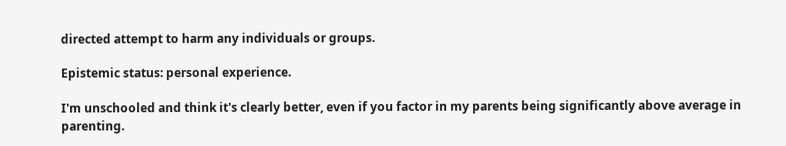directed attempt to harm any individuals or groups.

Epistemic status: personal experience.

I'm unschooled and think it's clearly better, even if you factor in my parents being significantly above average in parenting.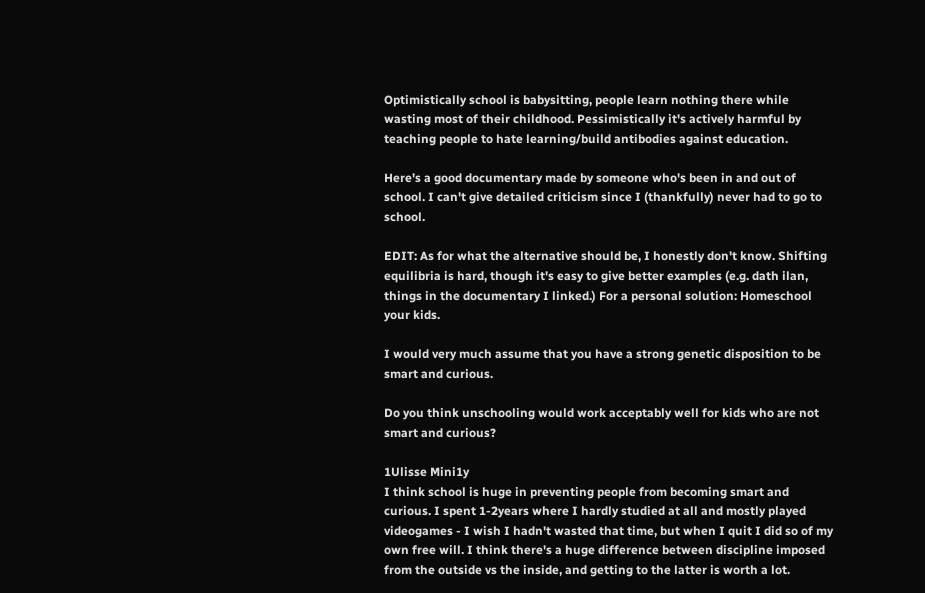Optimistically school is babysitting, people learn nothing there while wasting most of their childhood. Pessimistically it's actively harmful by teaching people to hate learning/build antibodies against education.

Here's a good documentary made by someone who's been in and out of school. I can't give detailed criticism since I (thankfully) never had to go to school.

EDIT: As for what the alternative should be, I honestly don't know. Shifting equilibria is hard, though it's easy to give better examples (e.g. dath ilan, things in the documentary I linked.) For a personal solution: Homeschool your kids.

I would very much assume that you have a strong genetic disposition to be smart and curious.

Do you think unschooling would work acceptably well for kids who are not smart and curious?

1Ulisse Mini1y
I think school is huge in preventing people from becoming smart and curious. I spent 1-2years where I hardly studied at all and mostly played videogames - I wish I hadn't wasted that time, but when I quit I did so of my own free will. I think there's a huge difference between discipline imposed from the outside vs the inside, and getting to the latter is worth a lot.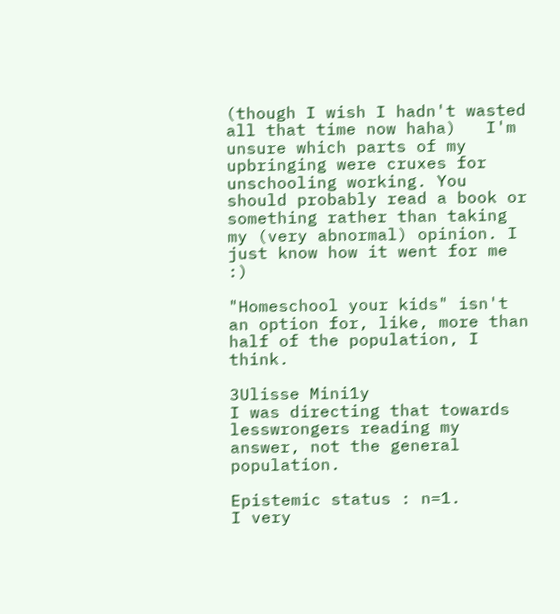(though I wish I hadn't wasted all that time now haha)   I'm unsure which parts of my upbringing were cruxes for unschooling working. You should probably read a book or something rather than taking my (very abnormal) opinion. I just know how it went for me :)

"Homeschool your kids" isn't an option for, like, more than half of the population, I think.

3Ulisse Mini1y
I was directing that towards lesswrongers reading my answer, not the general population.

Epistemic status : n=1.
I very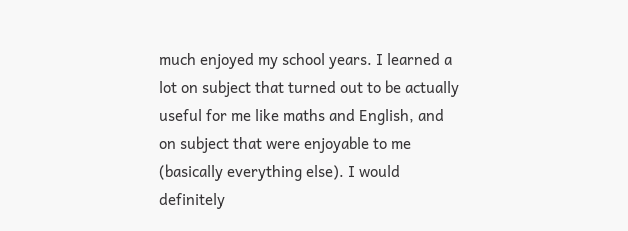much enjoyed my school years. I learned a lot on subject that turned out to be actually useful for me like maths and English, and on subject that were enjoyable to me (basically everything else). I would definitely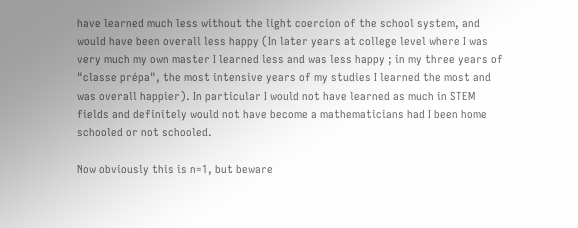have learned much less without the light coercion of the school system, and would have been overall less happy (In later years at college level where I was very much my own master I learned less and was less happy ; in my three years of "classe prépa", the most intensive years of my studies I learned the most and was overall happier). In particular I would not have learned as much in STEM fields and definitely would not have become a mathematicians had I been home schooled or not schooled.

Now obviously this is n=1, but beware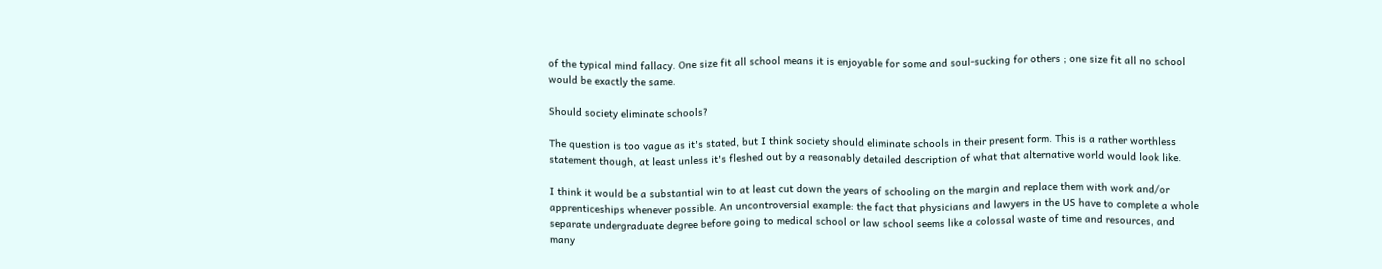of the typical mind fallacy. One size fit all school means it is enjoyable for some and soul-sucking for others ; one size fit all no school would be exactly the same.

Should society eliminate schools?

The question is too vague as it's stated, but I think society should eliminate schools in their present form. This is a rather worthless statement though, at least unless it's fleshed out by a reasonably detailed description of what that alternative world would look like.

I think it would be a substantial win to at least cut down the years of schooling on the margin and replace them with work and/or apprenticeships whenever possible. An uncontroversial example: the fact that physicians and lawyers in the US have to complete a whole separate undergraduate degree before going to medical school or law school seems like a colossal waste of time and resources, and many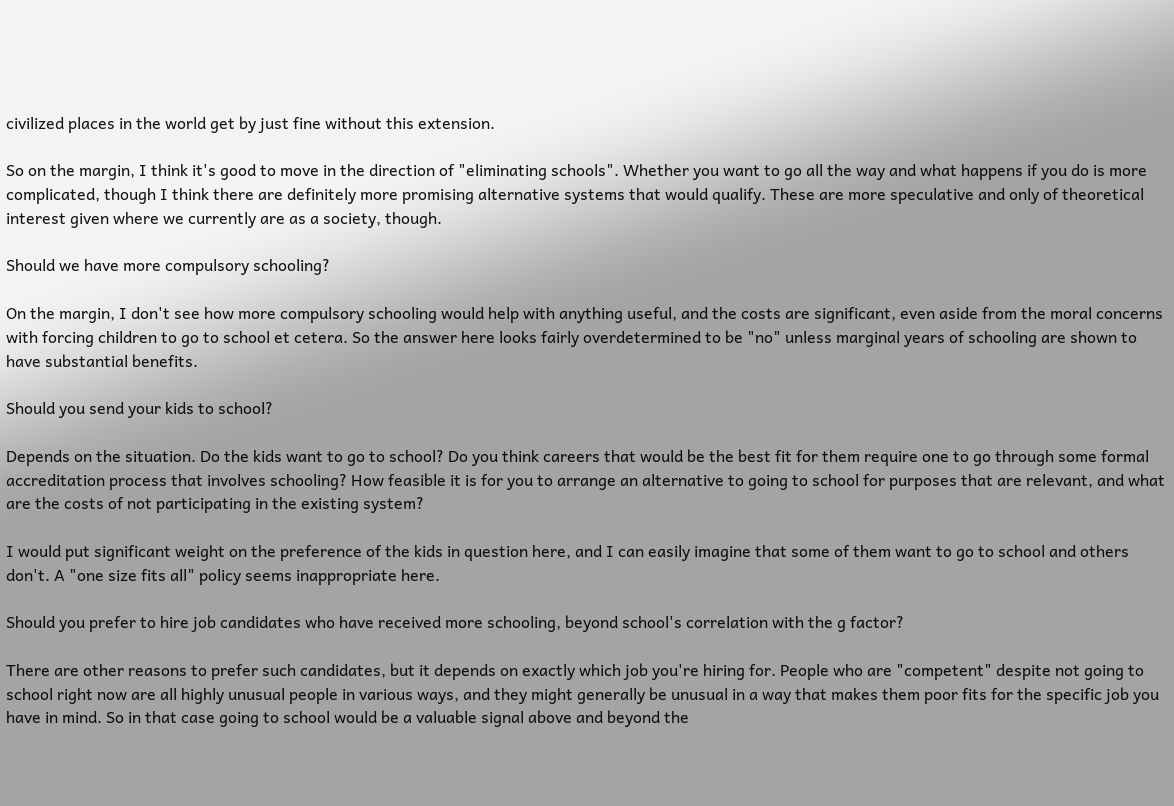civilized places in the world get by just fine without this extension.

So on the margin, I think it's good to move in the direction of "eliminating schools". Whether you want to go all the way and what happens if you do is more complicated, though I think there are definitely more promising alternative systems that would qualify. These are more speculative and only of theoretical interest given where we currently are as a society, though.

Should we have more compulsory schooling?

On the margin, I don't see how more compulsory schooling would help with anything useful, and the costs are significant, even aside from the moral concerns with forcing children to go to school et cetera. So the answer here looks fairly overdetermined to be "no" unless marginal years of schooling are shown to have substantial benefits.

Should you send your kids to school?

Depends on the situation. Do the kids want to go to school? Do you think careers that would be the best fit for them require one to go through some formal accreditation process that involves schooling? How feasible it is for you to arrange an alternative to going to school for purposes that are relevant, and what are the costs of not participating in the existing system?

I would put significant weight on the preference of the kids in question here, and I can easily imagine that some of them want to go to school and others don't. A "one size fits all" policy seems inappropriate here.

Should you prefer to hire job candidates who have received more schooling, beyond school's correlation with the g factor?

There are other reasons to prefer such candidates, but it depends on exactly which job you're hiring for. People who are "competent" despite not going to school right now are all highly unusual people in various ways, and they might generally be unusual in a way that makes them poor fits for the specific job you have in mind. So in that case going to school would be a valuable signal above and beyond the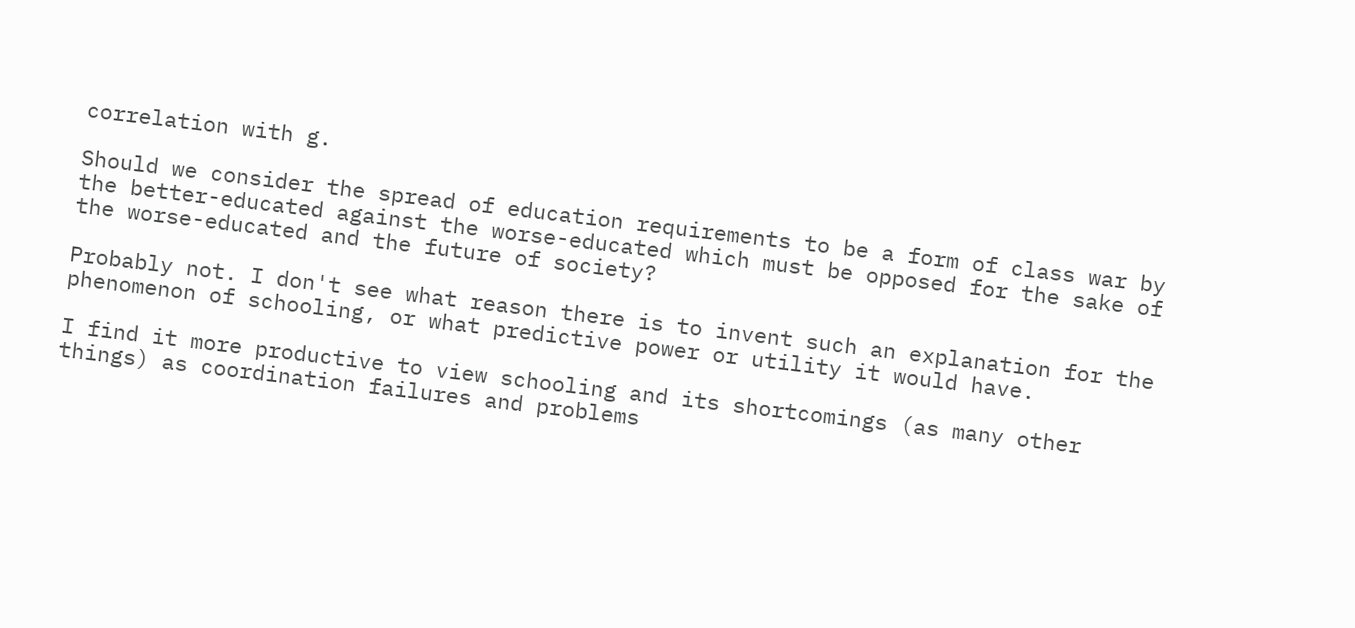correlation with g.

Should we consider the spread of education requirements to be a form of class war by the better-educated against the worse-educated which must be opposed for the sake of the worse-educated and the future of society?

Probably not. I don't see what reason there is to invent such an explanation for the phenomenon of schooling, or what predictive power or utility it would have.

I find it more productive to view schooling and its shortcomings (as many other things) as coordination failures and problems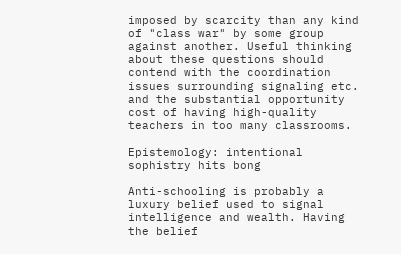imposed by scarcity than any kind of "class war" by some group against another. Useful thinking about these questions should contend with the coordination issues surrounding signaling etc. and the substantial opportunity cost of having high-quality teachers in too many classrooms.

Epistemology: intentional sophistry hits bong

Anti-schooling is probably a luxury belief used to signal intelligence and wealth. Having the belief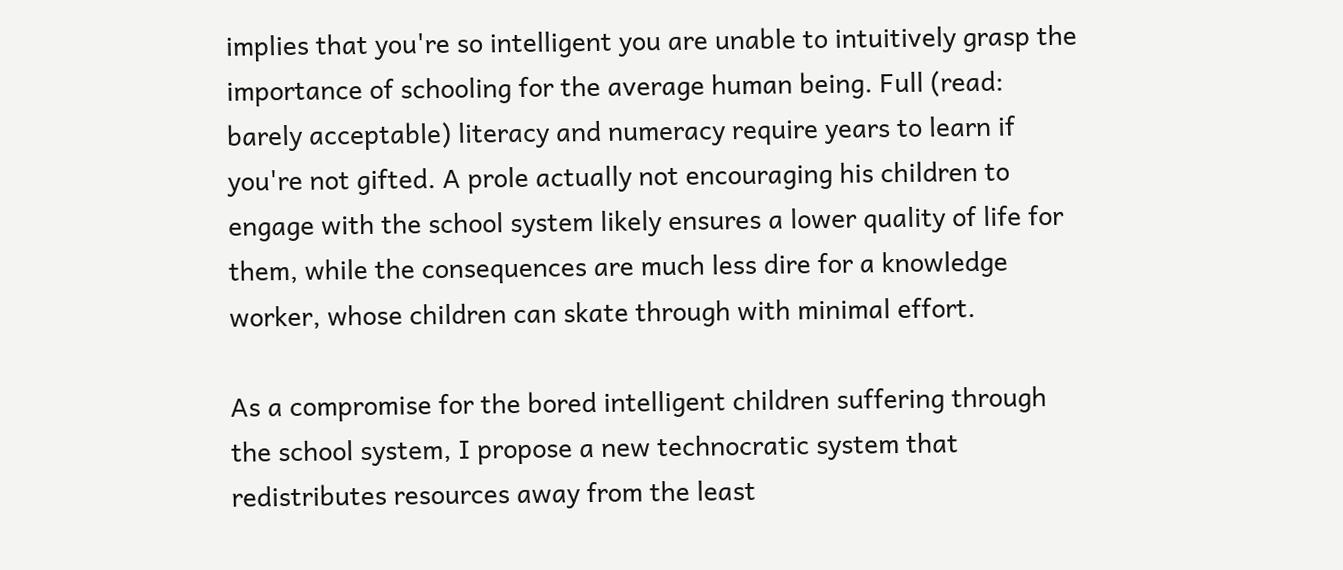implies that you're so intelligent you are unable to intuitively grasp the importance of schooling for the average human being. Full (read: barely acceptable) literacy and numeracy require years to learn if you're not gifted. A prole actually not encouraging his children to engage with the school system likely ensures a lower quality of life for them, while the consequences are much less dire for a knowledge worker, whose children can skate through with minimal effort.

As a compromise for the bored intelligent children suffering through the school system, I propose a new technocratic system that redistributes resources away from the least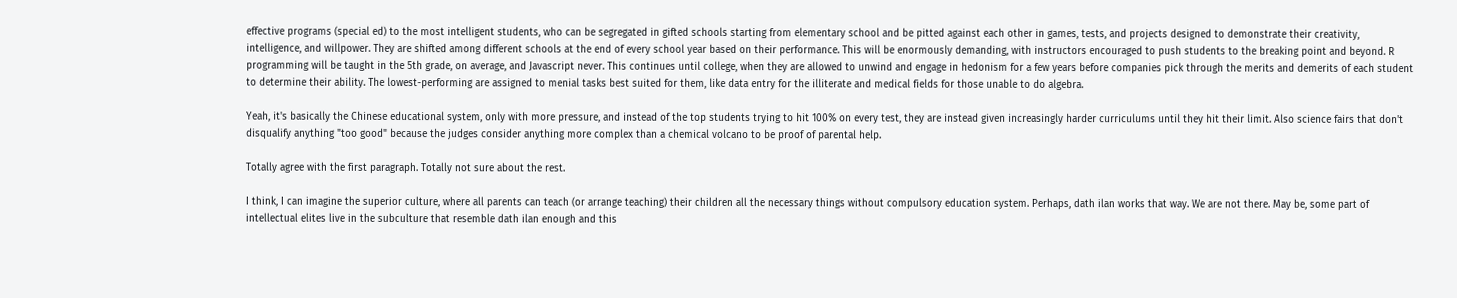effective programs (special ed) to the most intelligent students, who can be segregated in gifted schools starting from elementary school and be pitted against each other in games, tests, and projects designed to demonstrate their creativity, intelligence, and willpower. They are shifted among different schools at the end of every school year based on their performance. This will be enormously demanding, with instructors encouraged to push students to the breaking point and beyond. R programming will be taught in the 5th grade, on average, and Javascript never. This continues until college, when they are allowed to unwind and engage in hedonism for a few years before companies pick through the merits and demerits of each student to determine their ability. The lowest-performing are assigned to menial tasks best suited for them, like data entry for the illiterate and medical fields for those unable to do algebra.

Yeah, it's basically the Chinese educational system, only with more pressure, and instead of the top students trying to hit 100% on every test, they are instead given increasingly harder curriculums until they hit their limit. Also science fairs that don't disqualify anything "too good" because the judges consider anything more complex than a chemical volcano to be proof of parental help.

Totally agree with the first paragraph. Totally not sure about the rest.

I think, I can imagine the superior culture, where all parents can teach (or arrange teaching) their children all the necessary things without compulsory education system. Perhaps, dath ilan works that way. We are not there. May be, some part of intellectual elites live in the subculture that resemble dath ilan enough and this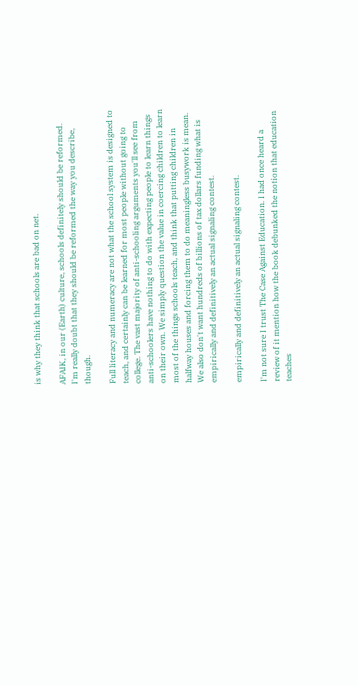is why they think that schools are bad on net.

AFAIK, in our (Earth) culture, schools definitely should be reformed. I'm really doubt that they should be reformed the way you describe, though.

Full literacy and numeracy are not what the school system is designed to teach, and certainly can be learned for most people without going to college. The vast majority of anti-schooling arguments you'll see from anti-schoolers have nothing to do with expecting people to learn things on their own. We simply question the value in coercing children to learn most of the things schools teach, and think that putting children in halfway houses and forcing them to do meaningless busywork is mean. We also don't want hundreds of billions of tax dollars funding what is empirically and definitively an actual signaling contest.

empirically and definitively an actual signaling contest.

I'm not sure I trust The Case Against Education. I had once heard a review of it mention how the book debunked the notion that education teaches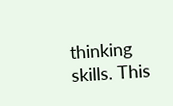thinking skills. This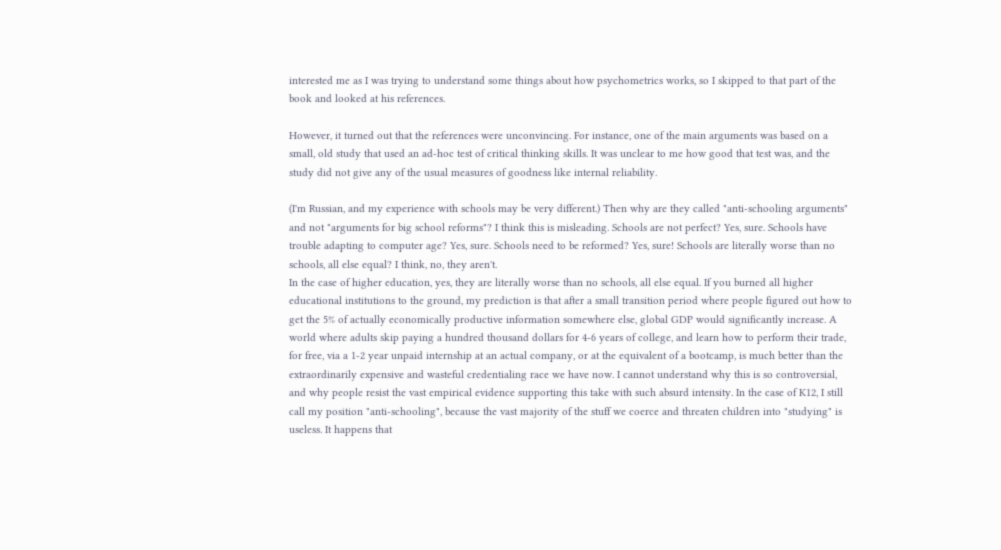interested me as I was trying to understand some things about how psychometrics works, so I skipped to that part of the book and looked at his references.

However, it turned out that the references were unconvincing. For instance, one of the main arguments was based on a small, old study that used an ad-hoc test of critical thinking skills. It was unclear to me how good that test was, and the study did not give any of the usual measures of goodness like internal reliability.

(I'm Russian, and my experience with schools may be very different.) Then why are they called "anti-schooling arguments" and not "arguments for big school reforms"? I think this is misleading. Schools are not perfect? Yes, sure. Schools have trouble adapting to computer age? Yes, sure. Schools need to be reformed? Yes, sure! Schools are literally worse than no schools, all else equal? I think, no, they aren't.
In the case of higher education, yes, they are literally worse than no schools, all else equal. If you burned all higher educational institutions to the ground, my prediction is that after a small transition period where people figured out how to get the 5% of actually economically productive information somewhere else, global GDP would significantly increase. A world where adults skip paying a hundred thousand dollars for 4-6 years of college, and learn how to perform their trade, for free, via a 1-2 year unpaid internship at an actual company, or at the equivalent of a bootcamp, is much better than the extraordinarily expensive and wasteful credentialing race we have now. I cannot understand why this is so controversial, and why people resist the vast empirical evidence supporting this take with such absurd intensity. In the case of K12, I still call my position "anti-schooling", because the vast majority of the stuff we coerce and threaten children into "studying" is useless. It happens that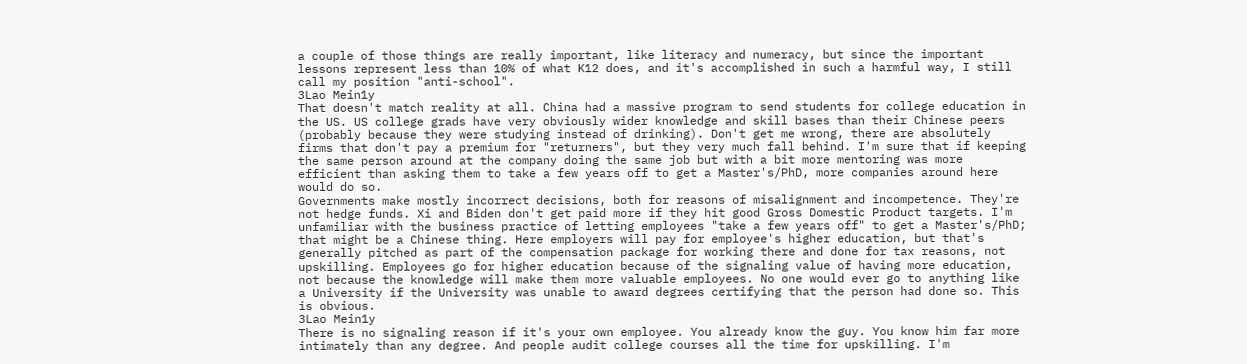a couple of those things are really important, like literacy and numeracy, but since the important lessons represent less than 10% of what K12 does, and it's accomplished in such a harmful way, I still call my position "anti-school".
3Lao Mein1y
That doesn't match reality at all. China had a massive program to send students for college education in the US. US college grads have very obviously wider knowledge and skill bases than their Chinese peers (probably because they were studying instead of drinking). Don't get me wrong, there are absolutely firms that don't pay a premium for "returners", but they very much fall behind. I'm sure that if keeping the same person around at the company doing the same job but with a bit more mentoring was more efficient than asking them to take a few years off to get a Master's/PhD, more companies around here would do so.
Governments make mostly incorrect decisions, both for reasons of misalignment and incompetence. They're not hedge funds. Xi and Biden don't get paid more if they hit good Gross Domestic Product targets. I'm unfamiliar with the business practice of letting employees "take a few years off" to get a Master's/PhD; that might be a Chinese thing. Here employers will pay for employee's higher education, but that's generally pitched as part of the compensation package for working there and done for tax reasons, not upskilling. Employees go for higher education because of the signaling value of having more education, not because the knowledge will make them more valuable employees. No one would ever go to anything like a University if the University was unable to award degrees certifying that the person had done so. This is obvious.
3Lao Mein1y
There is no signaling reason if it's your own employee. You already know the guy. You know him far more intimately than any degree. And people audit college courses all the time for upskilling. I'm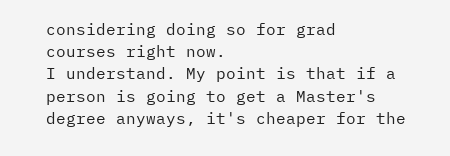considering doing so for grad courses right now.
I understand. My point is that if a person is going to get a Master's degree anyways, it's cheaper for the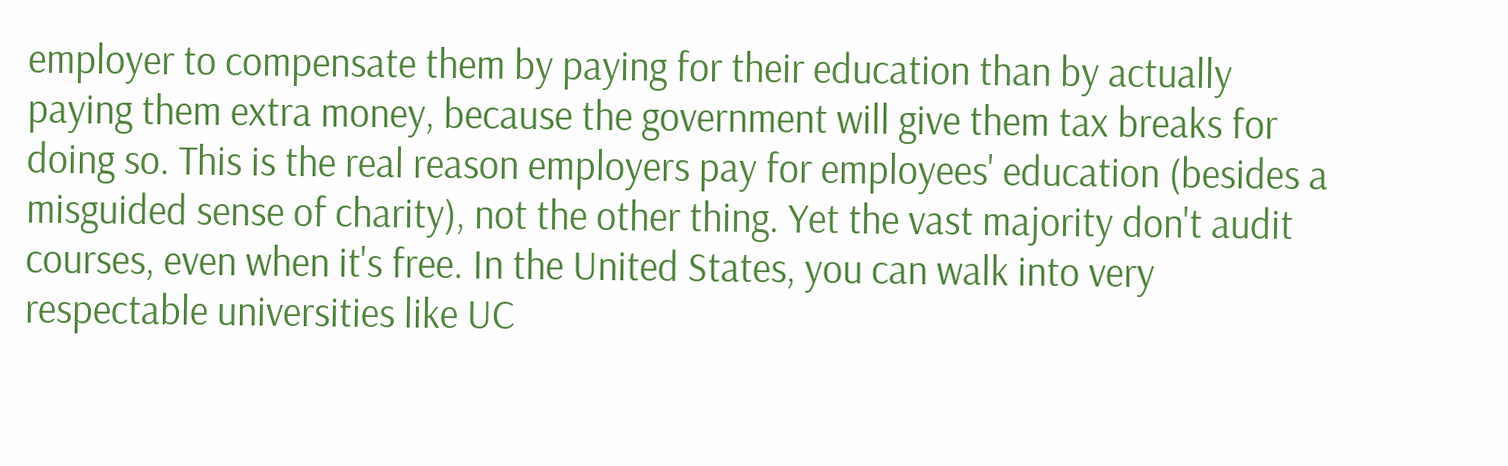employer to compensate them by paying for their education than by actually paying them extra money, because the government will give them tax breaks for doing so. This is the real reason employers pay for employees' education (besides a misguided sense of charity), not the other thing. Yet the vast majority don't audit courses, even when it's free. In the United States, you can walk into very respectable universities like UC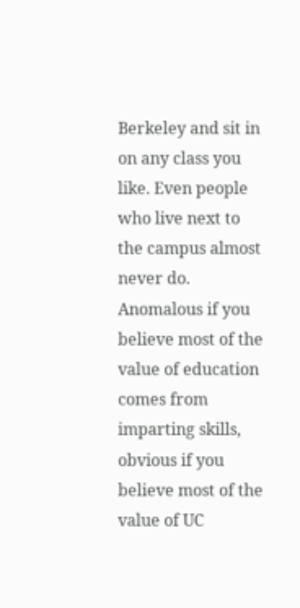Berkeley and sit in on any class you like. Even people who live next to the campus almost never do. Anomalous if you believe most of the value of education comes from imparting skills, obvious if you believe most of the value of UC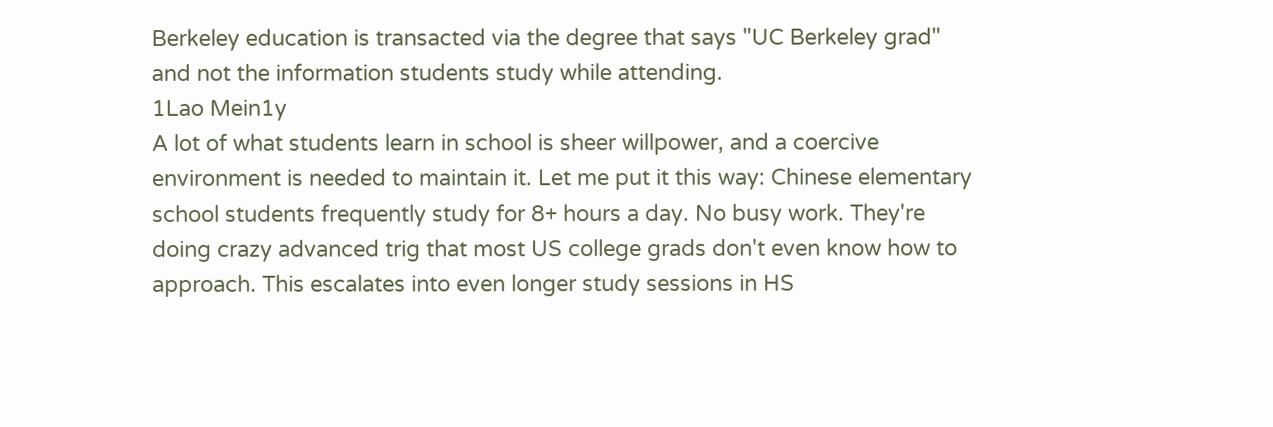Berkeley education is transacted via the degree that says "UC Berkeley grad" and not the information students study while attending.
1Lao Mein1y
A lot of what students learn in school is sheer willpower, and a coercive environment is needed to maintain it. Let me put it this way: Chinese elementary school students frequently study for 8+ hours a day. No busy work. They're doing crazy advanced trig that most US college grads don't even know how to approach. This escalates into even longer study sessions in HS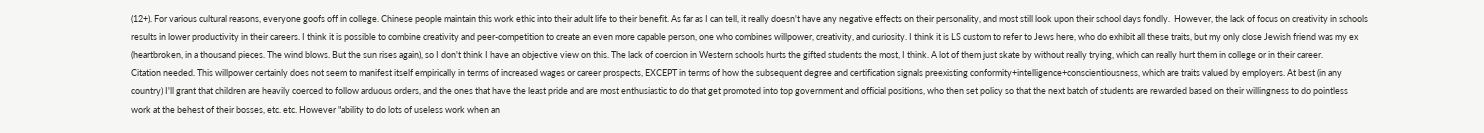(12+). For various cultural reasons, everyone goofs off in college. Chinese people maintain this work ethic into their adult life to their benefit. As far as I can tell, it really doesn't have any negative effects on their personality, and most still look upon their school days fondly.  However, the lack of focus on creativity in schools results in lower productivity in their careers. I think it is possible to combine creativity and peer-competition to create an even more capable person, one who combines willpower, creativity, and curiosity. I think it is LS custom to refer to Jews here, who do exhibit all these traits, but my only close Jewish friend was my ex (heartbroken, in a thousand pieces. The wind blows. But the sun rises again), so I don't think I have an objective view on this. The lack of coercion in Western schools hurts the gifted students the most, I think. A lot of them just skate by without really trying, which can really hurt them in college or in their career.
Citation needed. This willpower certainly does not seem to manifest itself empirically in terms of increased wages or career prospects, EXCEPT in terms of how the subsequent degree and certification signals preexisting conformity+intelligence+conscientiousness, which are traits valued by employers. At best (in any country) I'll grant that children are heavily coerced to follow arduous orders, and the ones that have the least pride and are most enthusiastic to do that get promoted into top government and official positions, who then set policy so that the next batch of students are rewarded based on their willingness to do pointless work at the behest of their bosses, etc. etc. However "ability to do lots of useless work when an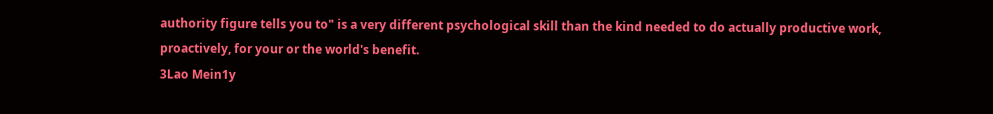authority figure tells you to" is a very different psychological skill than the kind needed to do actually productive work, proactively, for your or the world's benefit.
3Lao Mein1y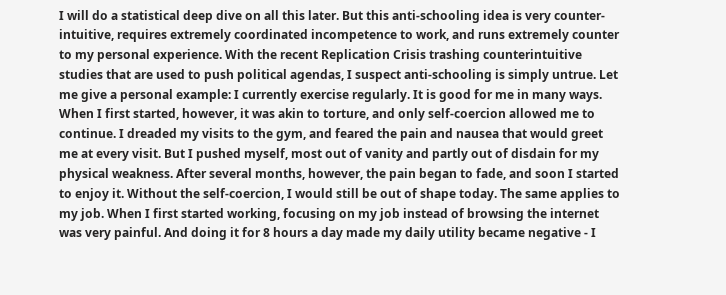I will do a statistical deep dive on all this later. But this anti-schooling idea is very counter-intuitive, requires extremely coordinated incompetence to work, and runs extremely counter to my personal experience. With the recent Replication Crisis trashing counterintuitive studies that are used to push political agendas, I suspect anti-schooling is simply untrue. Let me give a personal example: I currently exercise regularly. It is good for me in many ways. When I first started, however, it was akin to torture, and only self-coercion allowed me to continue. I dreaded my visits to the gym, and feared the pain and nausea that would greet me at every visit. But I pushed myself, most out of vanity and partly out of disdain for my physical weakness. After several months, however, the pain began to fade, and soon I started to enjoy it. Without the self-coercion, I would still be out of shape today. The same applies to my job. When I first started working, focusing on my job instead of browsing the internet was very painful. And doing it for 8 hours a day made my daily utility became negative - I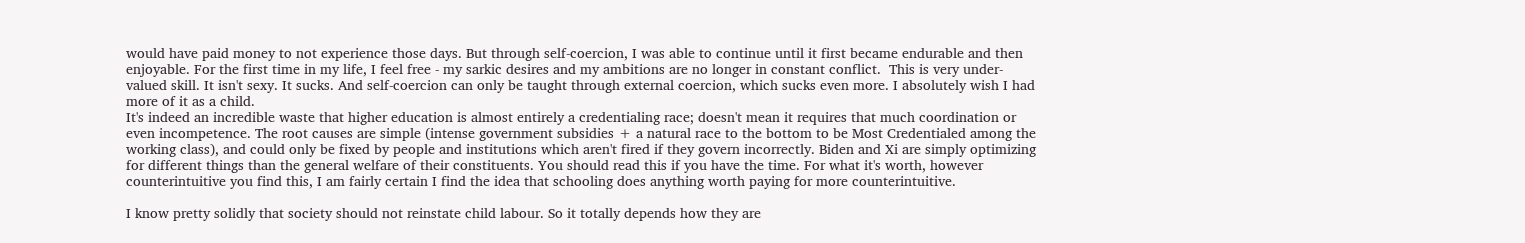would have paid money to not experience those days. But through self-coercion, I was able to continue until it first became endurable and then enjoyable. For the first time in my life, I feel free - my sarkic desires and my ambitions are no longer in constant conflict.  This is very under-valued skill. It isn't sexy. It sucks. And self-coercion can only be taught through external coercion, which sucks even more. I absolutely wish I had more of it as a child.
It's indeed an incredible waste that higher education is almost entirely a credentialing race; doesn't mean it requires that much coordination or even incompetence. The root causes are simple (intense government subsidies + a natural race to the bottom to be Most Credentialed among the working class), and could only be fixed by people and institutions which aren't fired if they govern incorrectly. Biden and Xi are simply optimizing for different things than the general welfare of their constituents. You should read this if you have the time. For what it's worth, however counterintuitive you find this, I am fairly certain I find the idea that schooling does anything worth paying for more counterintuitive.

I know pretty solidly that society should not reinstate child labour. So it totally depends how they are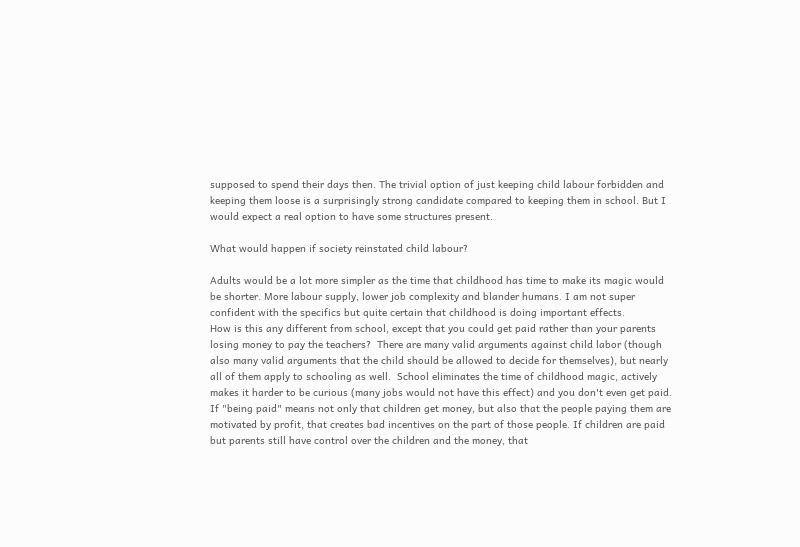supposed to spend their days then. The trivial option of just keeping child labour forbidden and keeping them loose is a surprisingly strong candidate compared to keeping them in school. But I would expect a real option to have some structures present.

What would happen if society reinstated child labour?

Adults would be a lot more simpler as the time that childhood has time to make its magic would be shorter. More labour supply, lower job complexity and blander humans. I am not super confident with the specifics but quite certain that childhood is doing important effects.
How is this any different from school, except that you could get paid rather than your parents losing money to pay the teachers?  There are many valid arguments against child labor (though also many valid arguments that the child should be allowed to decide for themselves), but nearly all of them apply to schooling as well.  School eliminates the time of childhood magic, actively makes it harder to be curious (many jobs would not have this effect) and you don't even get paid.
If "being paid" means not only that children get money, but also that the people paying them are motivated by profit, that creates bad incentives on the part of those people. If children are paid but parents still have control over the children and the money, that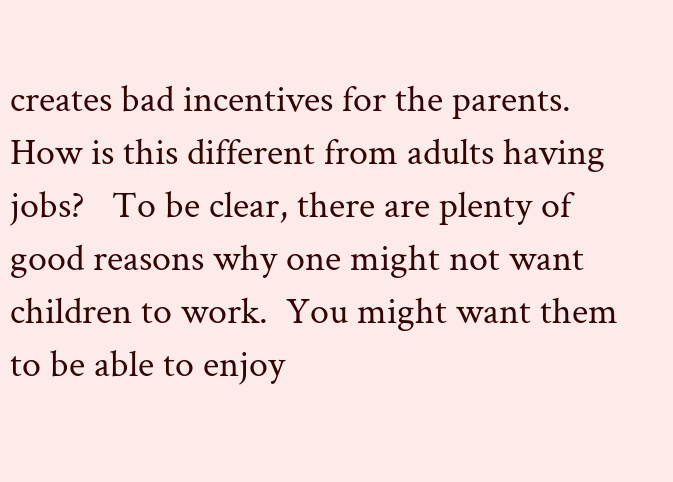creates bad incentives for the parents.
How is this different from adults having jobs?   To be clear, there are plenty of good reasons why one might not want children to work.  You might want them to be able to enjoy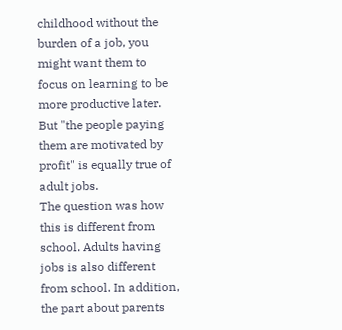childhood without the burden of a job, you might want them to focus on learning to be more productive later.  But "the people paying them are motivated by profit" is equally true of adult jobs.
The question was how this is different from school. Adults having jobs is also different from school. In addition, the part about parents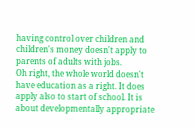having control over children and children's money doesn't apply to parents of adults with jobs.
Oh right, the whole world doesn't have education as a right. It does apply also to start of school. It is about developmentally appropriate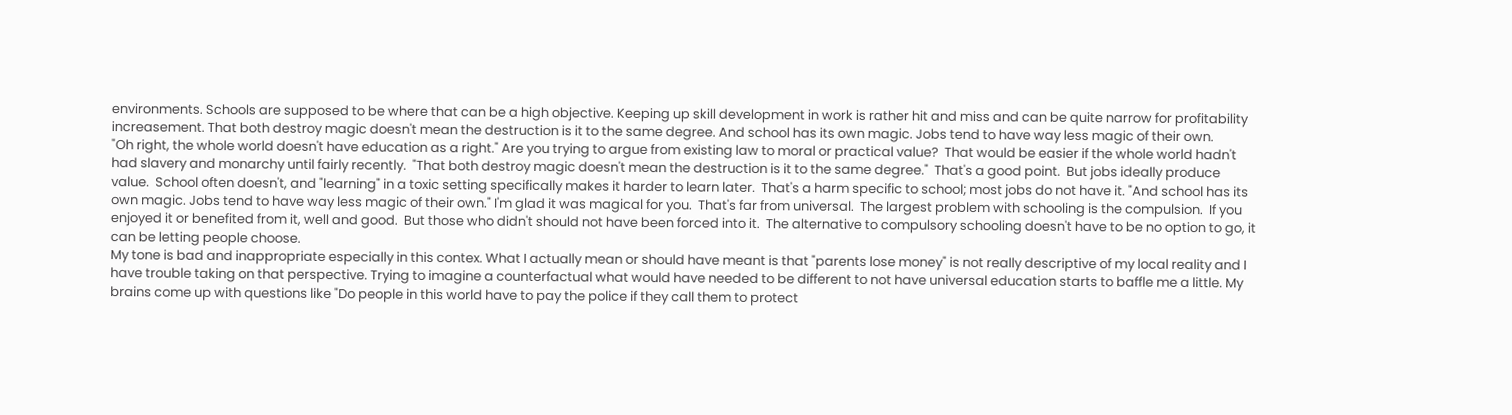environments. Schools are supposed to be where that can be a high objective. Keeping up skill development in work is rather hit and miss and can be quite narrow for profitability increasement. That both destroy magic doesn't mean the destruction is it to the same degree. And school has its own magic. Jobs tend to have way less magic of their own.
"Oh right, the whole world doesn't have education as a right." Are you trying to argue from existing law to moral or practical value?  That would be easier if the whole world hadn't had slavery and monarchy until fairly recently.  "That both destroy magic doesn't mean the destruction is it to the same degree."  That's a good point.  But jobs ideally produce value.  School often doesn't, and "learning" in a toxic setting specifically makes it harder to learn later.  That's a harm specific to school; most jobs do not have it. "And school has its own magic. Jobs tend to have way less magic of their own." I'm glad it was magical for you.  That's far from universal.  The largest problem with schooling is the compulsion.  If you enjoyed it or benefited from it, well and good.  But those who didn't should not have been forced into it.  The alternative to compulsory schooling doesn't have to be no option to go, it can be letting people choose.
My tone is bad and inappropriate especially in this contex. What I actually mean or should have meant is that "parents lose money" is not really descriptive of my local reality and I have trouble taking on that perspective. Trying to imagine a counterfactual what would have needed to be different to not have universal education starts to baffle me a little. My brains come up with questions like "Do people in this world have to pay the police if they call them to protect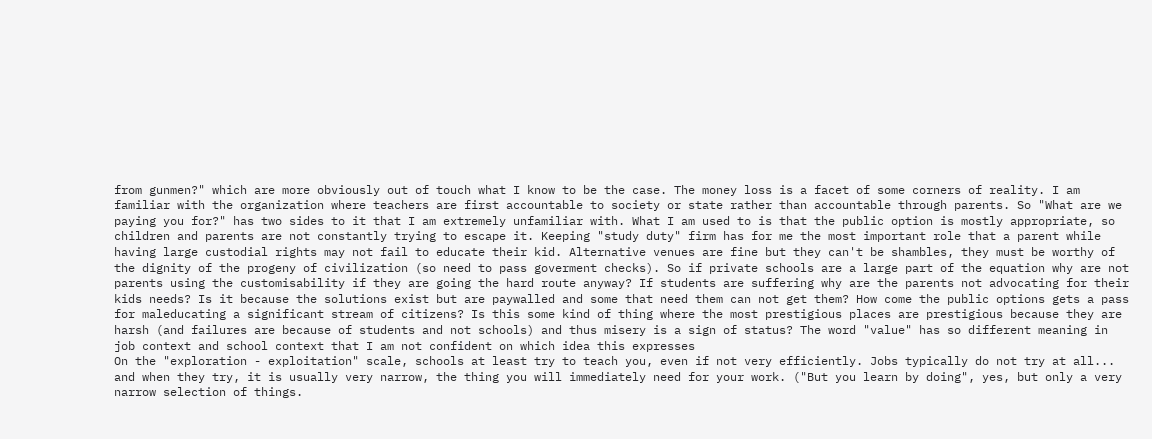from gunmen?" which are more obviously out of touch what I know to be the case. The money loss is a facet of some corners of reality. I am familiar with the organization where teachers are first accountable to society or state rather than accountable through parents. So "What are we paying you for?" has two sides to it that I am extremely unfamiliar with. What I am used to is that the public option is mostly appropriate, so children and parents are not constantly trying to escape it. Keeping "study duty" firm has for me the most important role that a parent while having large custodial rights may not fail to educate their kid. Alternative venues are fine but they can't be shambles, they must be worthy of the dignity of the progeny of civilization (so need to pass goverment checks). So if private schools are a large part of the equation why are not parents using the customisability if they are going the hard route anyway? If students are suffering why are the parents not advocating for their kids needs? Is it because the solutions exist but are paywalled and some that need them can not get them? How come the public options gets a pass for maleducating a significant stream of citizens? Is this some kind of thing where the most prestigious places are prestigious because they are harsh (and failures are because of students and not schools) and thus misery is a sign of status? The word "value" has so different meaning in job context and school context that I am not confident on which idea this expresses
On the "exploration - exploitation" scale, schools at least try to teach you, even if not very efficiently. Jobs typically do not try at all... and when they try, it is usually very narrow, the thing you will immediately need for your work. ("But you learn by doing", yes, but only a very narrow selection of things.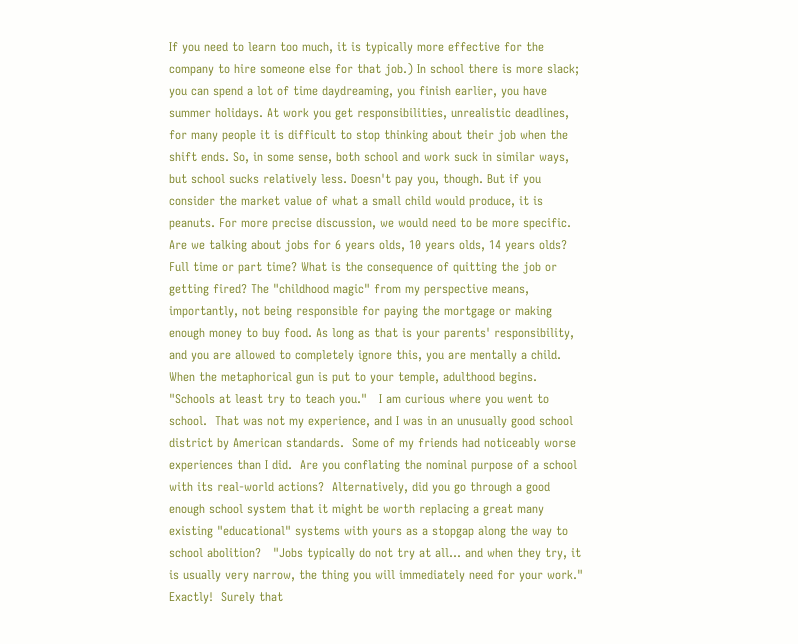If you need to learn too much, it is typically more effective for the company to hire someone else for that job.) In school there is more slack; you can spend a lot of time daydreaming, you finish earlier, you have summer holidays. At work you get responsibilities, unrealistic deadlines, for many people it is difficult to stop thinking about their job when the shift ends. So, in some sense, both school and work suck in similar ways, but school sucks relatively less. Doesn't pay you, though. But if you consider the market value of what a small child would produce, it is peanuts. For more precise discussion, we would need to be more specific. Are we talking about jobs for 6 years olds, 10 years olds, 14 years olds? Full time or part time? What is the consequence of quitting the job or getting fired? The "childhood magic" from my perspective means, importantly, not being responsible for paying the mortgage or making enough money to buy food. As long as that is your parents' responsibility, and you are allowed to completely ignore this, you are mentally a child. When the metaphorical gun is put to your temple, adulthood begins.
"Schools at least try to teach you."   I am curious where you went to school.  That was not my experience, and I was in an unusually good school district by American standards.  Some of my friends had noticeably worse experiences than I did.  Are you conflating the nominal purpose of a school with its real-world actions?  Alternatively, did you go through a good enough school system that it might be worth replacing a great many existing "educational" systems with yours as a stopgap along the way to school abolition?   "Jobs typically do not try at all... and when they try, it is usually very narrow, the thing you will immediately need for your work."   Exactly!  Surely that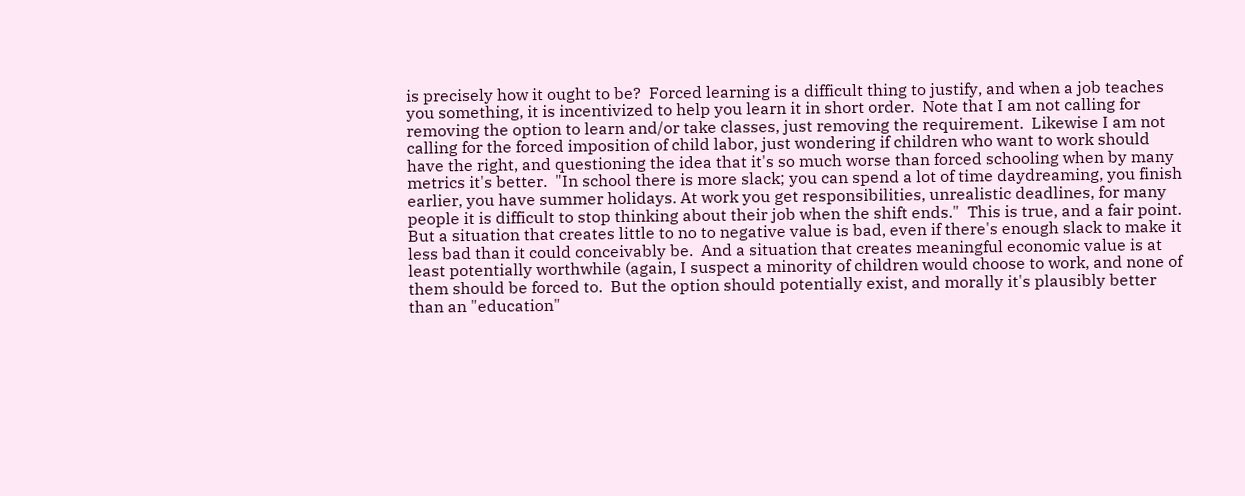is precisely how it ought to be?  Forced learning is a difficult thing to justify, and when a job teaches you something, it is incentivized to help you learn it in short order.  Note that I am not calling for removing the option to learn and/or take classes, just removing the requirement.  Likewise I am not calling for the forced imposition of child labor, just wondering if children who want to work should have the right, and questioning the idea that it's so much worse than forced schooling when by many metrics it's better.  "In school there is more slack; you can spend a lot of time daydreaming, you finish earlier, you have summer holidays. At work you get responsibilities, unrealistic deadlines, for many people it is difficult to stop thinking about their job when the shift ends."  This is true, and a fair point.  But a situation that creates little to no to negative value is bad, even if there's enough slack to make it less bad than it could conceivably be.  And a situation that creates meaningful economic value is at least potentially worthwhile (again, I suspect a minority of children would choose to work, and none of them should be forced to.  But the option should potentially exist, and morally it's plausibly better than an "education"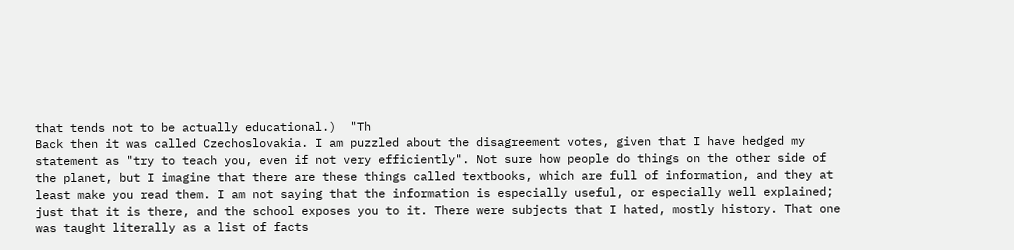that tends not to be actually educational.)  "Th
Back then it was called Czechoslovakia. I am puzzled about the disagreement votes, given that I have hedged my statement as "try to teach you, even if not very efficiently". Not sure how people do things on the other side of the planet, but I imagine that there are these things called textbooks, which are full of information, and they at least make you read them. I am not saying that the information is especially useful, or especially well explained; just that it is there, and the school exposes you to it. There were subjects that I hated, mostly history. That one was taught literally as a list of facts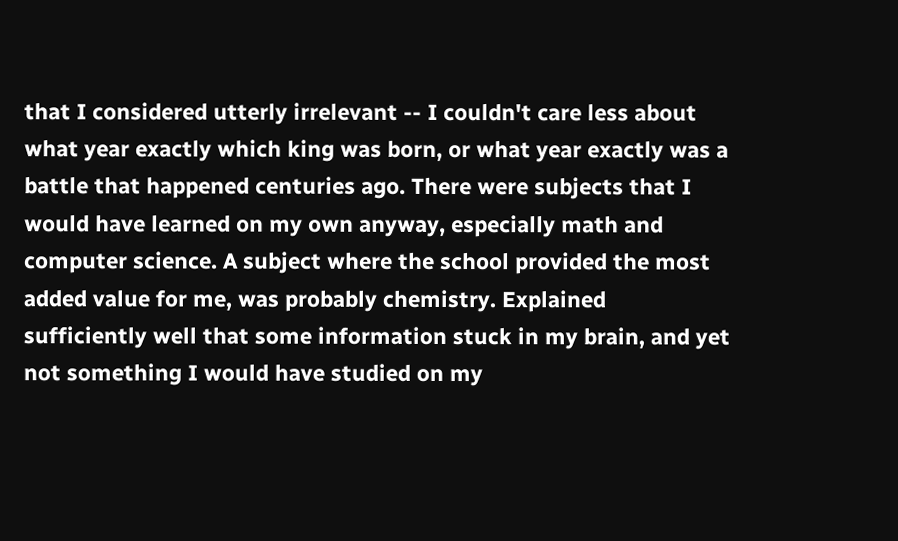that I considered utterly irrelevant -- I couldn't care less about what year exactly which king was born, or what year exactly was a battle that happened centuries ago. There were subjects that I would have learned on my own anyway, especially math and computer science. A subject where the school provided the most added value for me, was probably chemistry. Explained sufficiently well that some information stuck in my brain, and yet not something I would have studied on my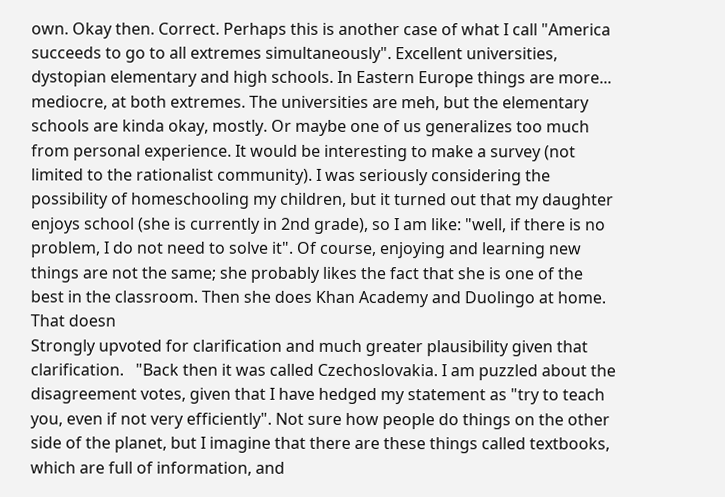own. Okay then. Correct. Perhaps this is another case of what I call "America succeeds to go to all extremes simultaneously". Excellent universities, dystopian elementary and high schools. In Eastern Europe things are more... mediocre, at both extremes. The universities are meh, but the elementary schools are kinda okay, mostly. Or maybe one of us generalizes too much from personal experience. It would be interesting to make a survey (not limited to the rationalist community). I was seriously considering the possibility of homeschooling my children, but it turned out that my daughter enjoys school (she is currently in 2nd grade), so I am like: "well, if there is no problem, I do not need to solve it". Of course, enjoying and learning new things are not the same; she probably likes the fact that she is one of the best in the classroom. Then she does Khan Academy and Duolingo at home. That doesn
Strongly upvoted for clarification and much greater plausibility given that clarification.   "Back then it was called Czechoslovakia. I am puzzled about the disagreement votes, given that I have hedged my statement as "try to teach you, even if not very efficiently". Not sure how people do things on the other side of the planet, but I imagine that there are these things called textbooks, which are full of information, and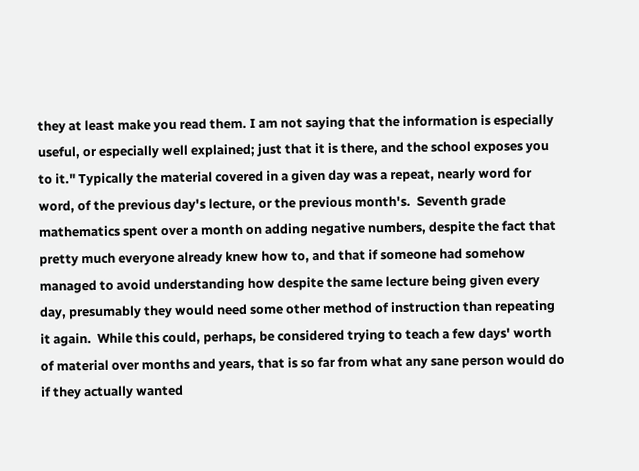they at least make you read them. I am not saying that the information is especially useful, or especially well explained; just that it is there, and the school exposes you to it." Typically the material covered in a given day was a repeat, nearly word for word, of the previous day's lecture, or the previous month's.  Seventh grade mathematics spent over a month on adding negative numbers, despite the fact that pretty much everyone already knew how to, and that if someone had somehow managed to avoid understanding how despite the same lecture being given every day, presumably they would need some other method of instruction than repeating it again.  While this could, perhaps, be considered trying to teach a few days' worth of material over months and years, that is so far from what any sane person would do if they actually wanted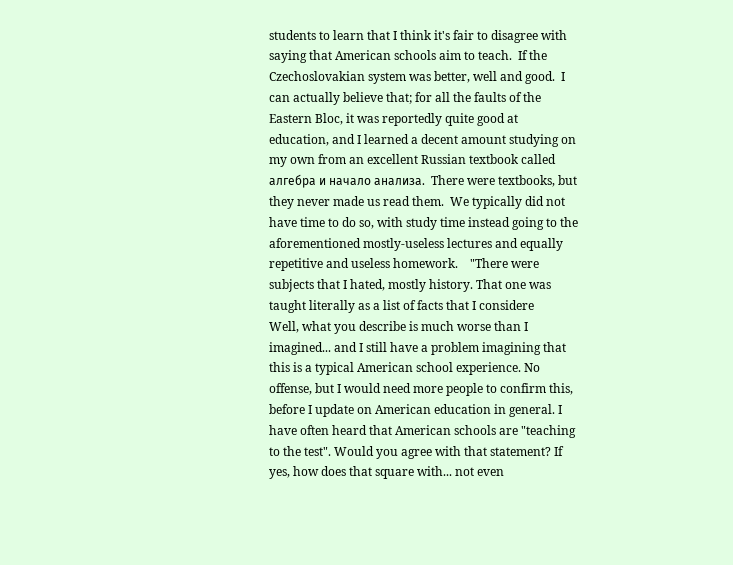students to learn that I think it's fair to disagree with saying that American schools aim to teach.  If the Czechoslovakian system was better, well and good.  I can actually believe that; for all the faults of the Eastern Bloc, it was reportedly quite good at education, and I learned a decent amount studying on my own from an excellent Russian textbook called алгебра и начало анализа.  There were textbooks, but they never made us read them.  We typically did not have time to do so, with study time instead going to the aforementioned mostly-useless lectures and equally repetitive and useless homework.    "There were subjects that I hated, mostly history. That one was taught literally as a list of facts that I considere
Well, what you describe is much worse than I imagined... and I still have a problem imagining that this is a typical American school experience. No offense, but I would need more people to confirm this, before I update on American education in general. I have often heard that American schools are "teaching to the test". Would you agree with that statement? If yes, how does that square with... not even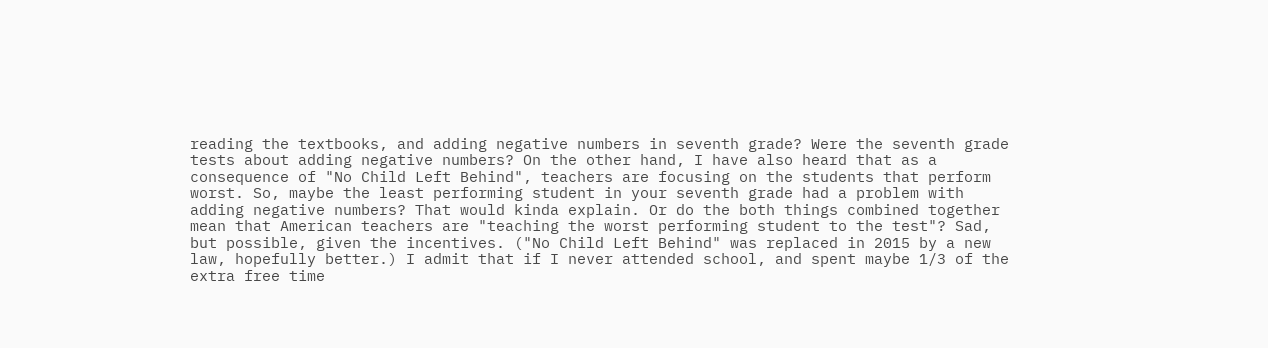reading the textbooks, and adding negative numbers in seventh grade? Were the seventh grade tests about adding negative numbers? On the other hand, I have also heard that as a consequence of "No Child Left Behind", teachers are focusing on the students that perform worst. So, maybe the least performing student in your seventh grade had a problem with adding negative numbers? That would kinda explain. Or do the both things combined together mean that American teachers are "teaching the worst performing student to the test"? Sad, but possible, given the incentives. ("No Child Left Behind" was replaced in 2015 by a new law, hopefully better.) I admit that if I never attended school, and spent maybe 1/3 of the extra free time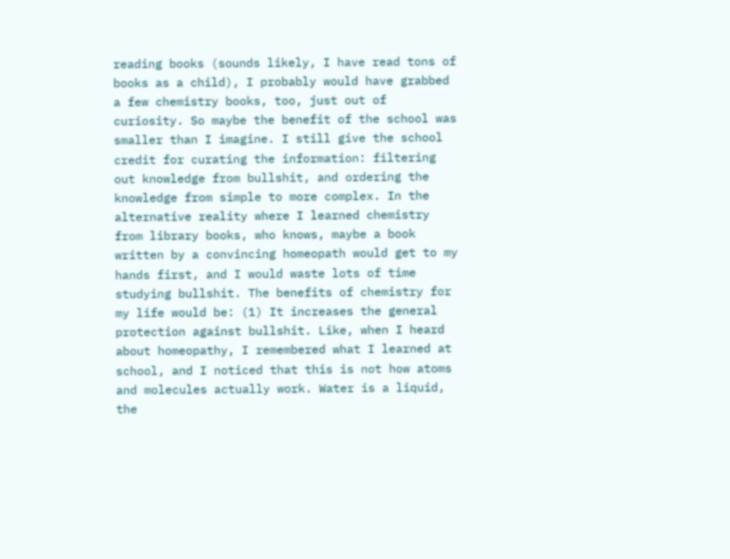reading books (sounds likely, I have read tons of books as a child), I probably would have grabbed a few chemistry books, too, just out of curiosity. So maybe the benefit of the school was smaller than I imagine. I still give the school credit for curating the information: filtering out knowledge from bullshit, and ordering the knowledge from simple to more complex. In the alternative reality where I learned chemistry from library books, who knows, maybe a book written by a convincing homeopath would get to my hands first, and I would waste lots of time studying bullshit. The benefits of chemistry for my life would be: (1) It increases the general protection against bullshit. Like, when I heard about homeopathy, I remembered what I learned at school, and I noticed that this is not how atoms and molecules actually work. Water is a liquid, the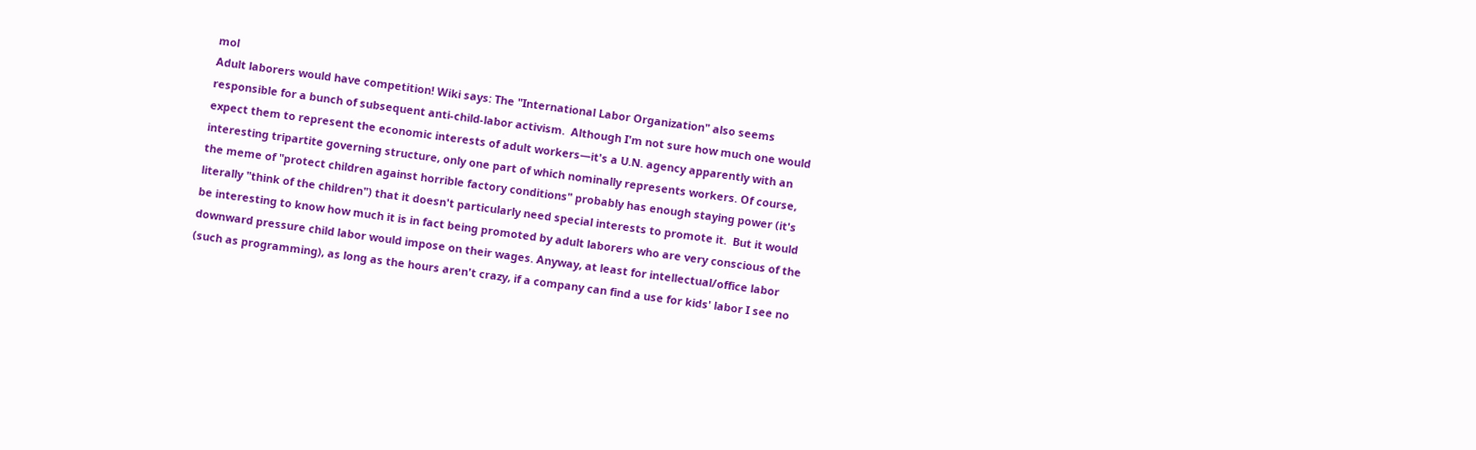mol
Adult laborers would have competition! Wiki says: The "International Labor Organization" also seems responsible for a bunch of subsequent anti-child-labor activism.  Although I'm not sure how much one would expect them to represent the economic interests of adult workers—it's a U.N. agency apparently with an interesting tripartite governing structure, only one part of which nominally represents workers. Of course, the meme of "protect children against horrible factory conditions" probably has enough staying power (it's literally "think of the children") that it doesn't particularly need special interests to promote it.  But it would be interesting to know how much it is in fact being promoted by adult laborers who are very conscious of the downward pressure child labor would impose on their wages. Anyway, at least for intellectual/office labor (such as programming), as long as the hours aren't crazy, if a company can find a use for kids' labor I see no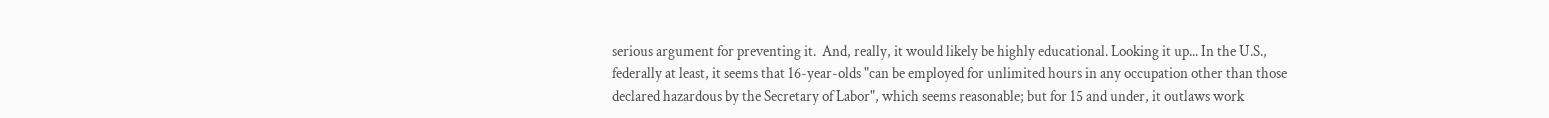serious argument for preventing it.  And, really, it would likely be highly educational. Looking it up... In the U.S., federally at least, it seems that 16-year-olds "can be employed for unlimited hours in any occupation other than those declared hazardous by the Secretary of Labor", which seems reasonable; but for 15 and under, it outlaws work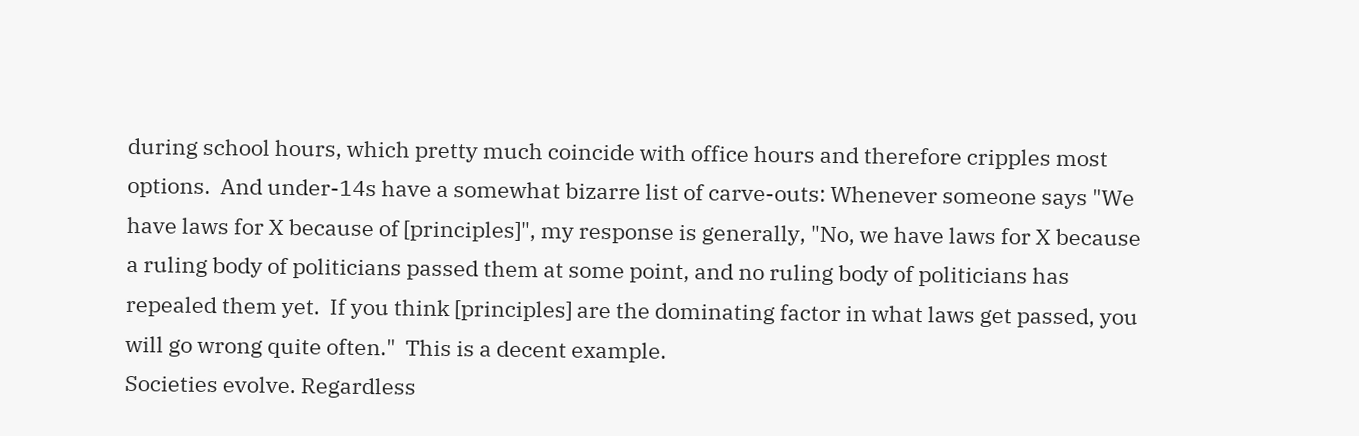during school hours, which pretty much coincide with office hours and therefore cripples most options.  And under-14s have a somewhat bizarre list of carve-outs: Whenever someone says "We have laws for X because of [principles]", my response is generally, "No, we have laws for X because a ruling body of politicians passed them at some point, and no ruling body of politicians has repealed them yet.  If you think [principles] are the dominating factor in what laws get passed, you will go wrong quite often."  This is a decent example.
Societies evolve. Regardless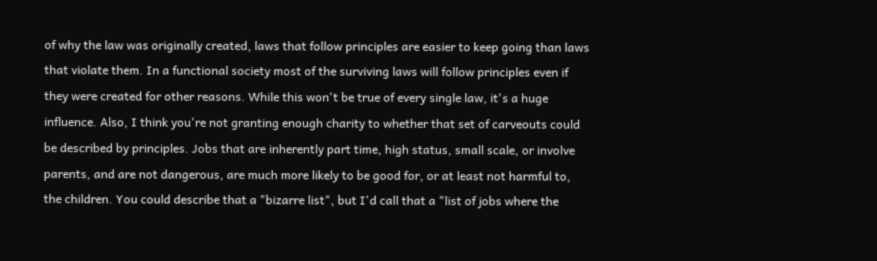of why the law was originally created, laws that follow principles are easier to keep going than laws that violate them. In a functional society most of the surviving laws will follow principles even if they were created for other reasons. While this won't be true of every single law, it's a huge influence. Also, I think you're not granting enough charity to whether that set of carveouts could be described by principles. Jobs that are inherently part time, high status, small scale, or involve parents, and are not dangerous, are much more likely to be good for, or at least not harmful to, the children. You could describe that a "bizarre list", but I'd call that a "list of jobs where the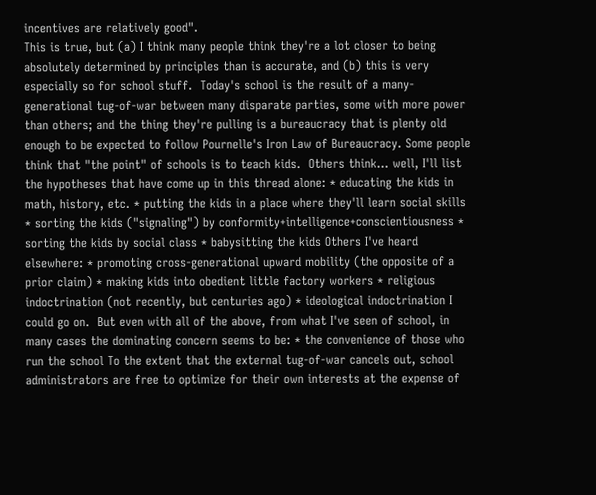incentives are relatively good".
This is true, but (a) I think many people think they're a lot closer to being absolutely determined by principles than is accurate, and (b) this is very especially so for school stuff.  Today's school is the result of a many-generational tug-of-war between many disparate parties, some with more power than others; and the thing they're pulling is a bureaucracy that is plenty old enough to be expected to follow Pournelle's Iron Law of Bureaucracy. Some people think that "the point" of schools is to teach kids.  Others think... well, I'll list the hypotheses that have come up in this thread alone: * educating the kids in math, history, etc. * putting the kids in a place where they'll learn social skills * sorting the kids ("signaling") by conformity+intelligence+conscientiousness * sorting the kids by social class * babysitting the kids Others I've heard elsewhere: * promoting cross-generational upward mobility (the opposite of a prior claim) * making kids into obedient little factory workers * religious indoctrination (not recently, but centuries ago) * ideological indoctrination I could go on.  But even with all of the above, from what I've seen of school, in many cases the dominating concern seems to be: * the convenience of those who run the school To the extent that the external tug-of-war cancels out, school administrators are free to optimize for their own interests at the expense of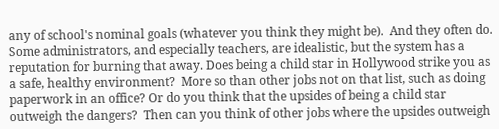any of school's nominal goals (whatever you think they might be).  And they often do.  Some administrators, and especially teachers, are idealistic, but the system has a reputation for burning that away. Does being a child star in Hollywood strike you as a safe, healthy environment?  More so than other jobs not on that list, such as doing paperwork in an office? Or do you think that the upsides of being a child star outweigh the dangers?  Then can you think of other jobs where the upsides outweigh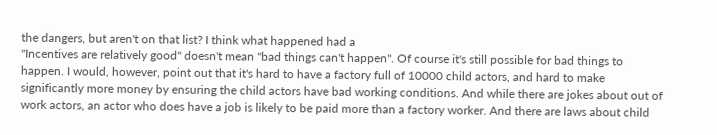the dangers, but aren't on that list? I think what happened had a
"Incentives are relatively good" doesn't mean "bad things can't happen". Of course it's still possible for bad things to happen. I would, however, point out that it's hard to have a factory full of 10000 child actors, and hard to make significantly more money by ensuring the child actors have bad working conditions. And while there are jokes about out of work actors, an actor who does have a job is likely to be paid more than a factory worker. And there are laws about child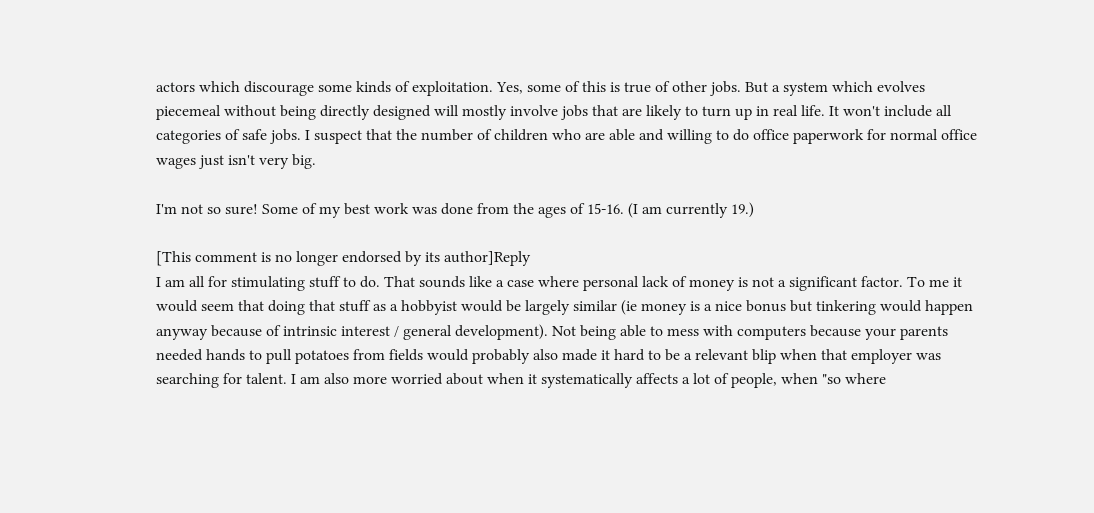actors which discourage some kinds of exploitation. Yes, some of this is true of other jobs. But a system which evolves piecemeal without being directly designed will mostly involve jobs that are likely to turn up in real life. It won't include all categories of safe jobs. I suspect that the number of children who are able and willing to do office paperwork for normal office wages just isn't very big.

I'm not so sure! Some of my best work was done from the ages of 15-16. (I am currently 19.)

[This comment is no longer endorsed by its author]Reply
I am all for stimulating stuff to do. That sounds like a case where personal lack of money is not a significant factor. To me it would seem that doing that stuff as a hobbyist would be largely similar (ie money is a nice bonus but tinkering would happen anyway because of intrinsic interest / general development). Not being able to mess with computers because your parents needed hands to pull potatoes from fields would probably also made it hard to be a relevant blip when that employer was searching for talent. I am also more worried about when it systematically affects a lot of people, when "so where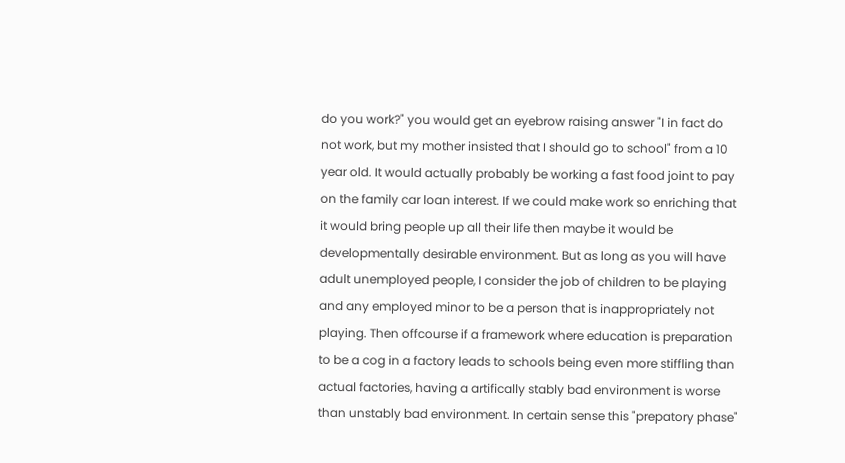do you work?" you would get an eyebrow raising answer "I in fact do not work, but my mother insisted that I should go to school" from a 10 year old. It would actually probably be working a fast food joint to pay on the family car loan interest. If we could make work so enriching that it would bring people up all their life then maybe it would be developmentally desirable environment. But as long as you will have adult unemployed people, I consider the job of children to be playing and any employed minor to be a person that is inappropriately not playing. Then offcourse if a framework where education is preparation to be a cog in a factory leads to schools being even more stiffling than actual factories, having a artifically stably bad environment is worse than unstably bad environment. In certain sense this "prepatory phase"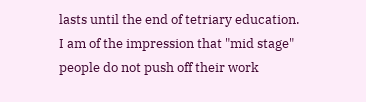lasts until the end of tetriary education. I am of the impression that "mid stage" people do not push off their work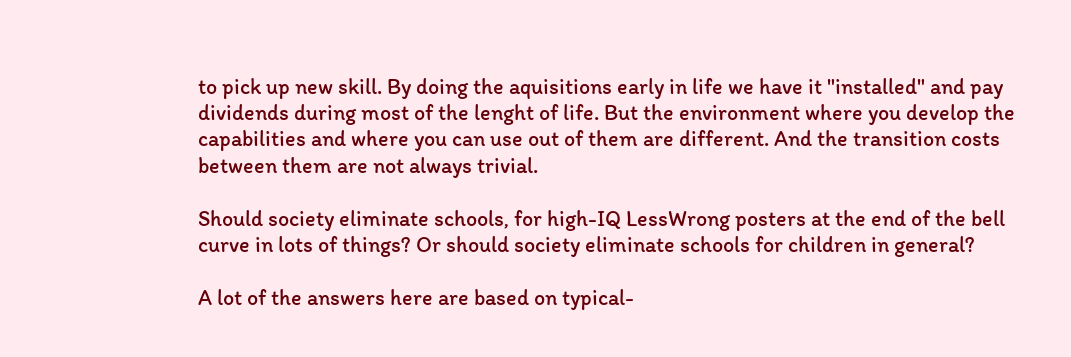to pick up new skill. By doing the aquisitions early in life we have it "installed" and pay dividends during most of the lenght of life. But the environment where you develop the capabilities and where you can use out of them are different. And the transition costs between them are not always trivial.

Should society eliminate schools, for high-IQ LessWrong posters at the end of the bell curve in lots of things? Or should society eliminate schools for children in general?

A lot of the answers here are based on typical-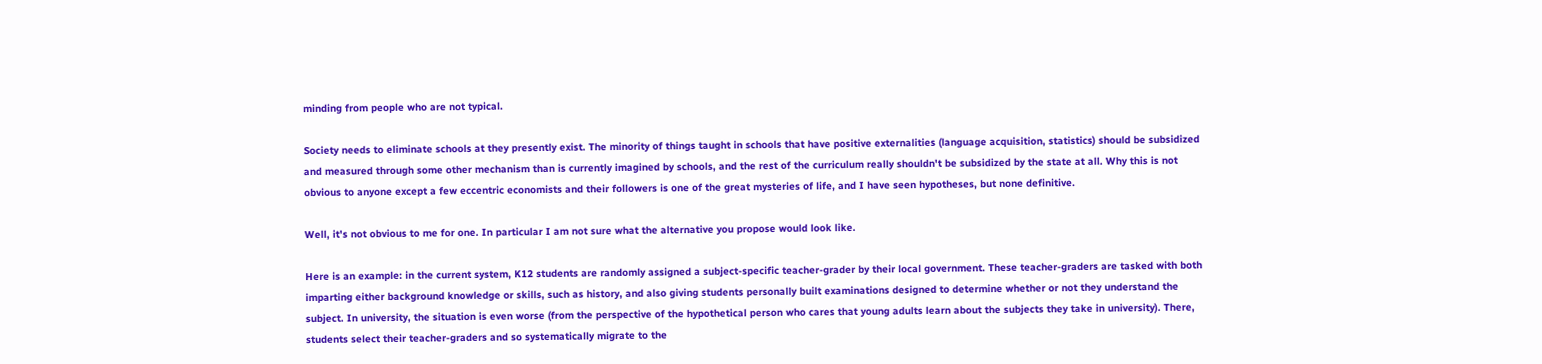minding from people who are not typical.

Society needs to eliminate schools at they presently exist. The minority of things taught in schools that have positive externalities (language acquisition, statistics) should be subsidized and measured through some other mechanism than is currently imagined by schools, and the rest of the curriculum really shouldn't be subsidized by the state at all. Why this is not obvious to anyone except a few eccentric economists and their followers is one of the great mysteries of life, and I have seen hypotheses, but none definitive.

Well, it's not obvious to me for one. In particular I am not sure what the alternative you propose would look like.

Here is an example: in the current system, K12 students are randomly assigned a subject-specific teacher-grader by their local government. These teacher-graders are tasked with both imparting either background knowledge or skills, such as history, and also giving students personally built examinations designed to determine whether or not they understand the subject. In university, the situation is even worse (from the perspective of the hypothetical person who cares that young adults learn about the subjects they take in university). There, students select their teacher-graders and so systematically migrate to the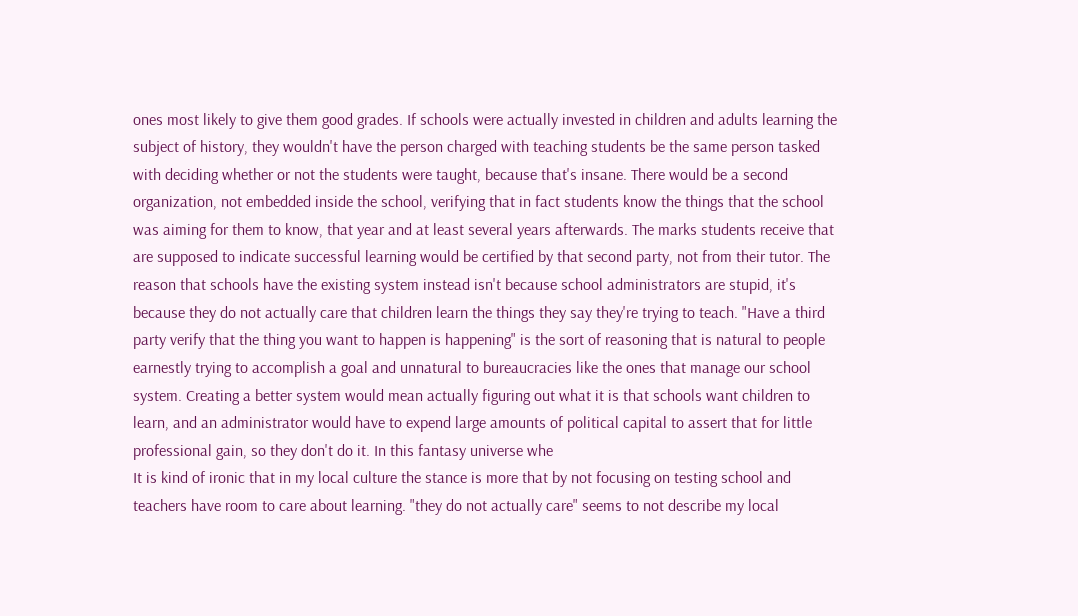ones most likely to give them good grades. If schools were actually invested in children and adults learning the subject of history, they wouldn't have the person charged with teaching students be the same person tasked with deciding whether or not the students were taught, because that's insane. There would be a second organization, not embedded inside the school, verifying that in fact students know the things that the school was aiming for them to know, that year and at least several years afterwards. The marks students receive that are supposed to indicate successful learning would be certified by that second party, not from their tutor. The reason that schools have the existing system instead isn't because school administrators are stupid, it's because they do not actually care that children learn the things they say they're trying to teach. "Have a third party verify that the thing you want to happen is happening" is the sort of reasoning that is natural to people earnestly trying to accomplish a goal and unnatural to bureaucracies like the ones that manage our school system. Creating a better system would mean actually figuring out what it is that schools want children to learn, and an administrator would have to expend large amounts of political capital to assert that for little professional gain, so they don't do it. In this fantasy universe whe
It is kind of ironic that in my local culture the stance is more that by not focusing on testing school and teachers have room to care about learning. "they do not actually care" seems to not describe my local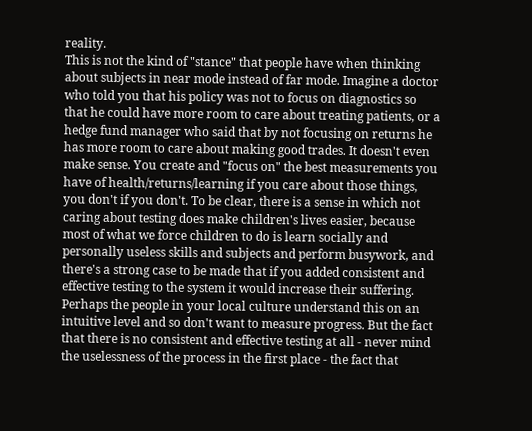reality.
This is not the kind of "stance" that people have when thinking about subjects in near mode instead of far mode. Imagine a doctor who told you that his policy was not to focus on diagnostics so that he could have more room to care about treating patients, or a hedge fund manager who said that by not focusing on returns he has more room to care about making good trades. It doesn't even make sense. You create and "focus on" the best measurements you have of health/returns/learning if you care about those things, you don't if you don't. To be clear, there is a sense in which not caring about testing does make children's lives easier, because most of what we force children to do is learn socially and personally useless skills and subjects and perform busywork, and there's a strong case to be made that if you added consistent and effective testing to the system it would increase their suffering. Perhaps the people in your local culture understand this on an intuitive level and so don't want to measure progress. But the fact that there is no consistent and effective testing at all - never mind the uselessness of the process in the first place - the fact that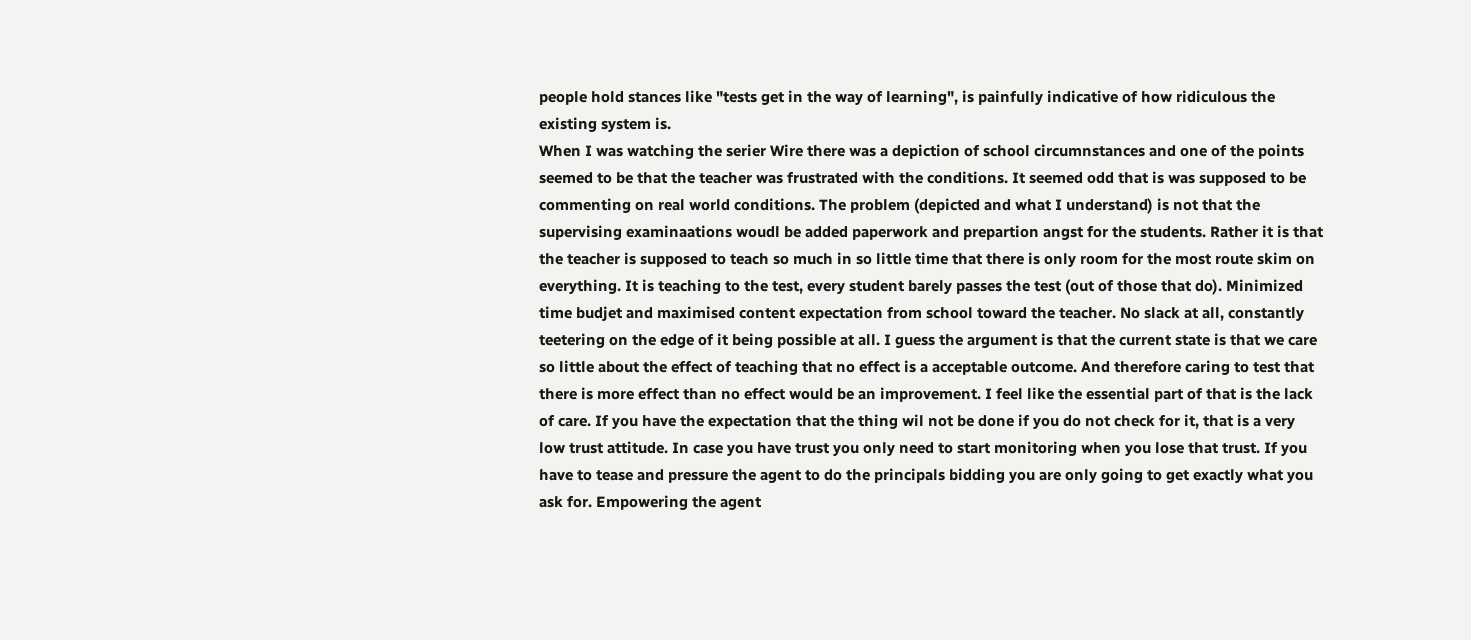people hold stances like "tests get in the way of learning", is painfully indicative of how ridiculous the existing system is.
When I was watching the serier Wire there was a depiction of school circumnstances and one of the points seemed to be that the teacher was frustrated with the conditions. It seemed odd that is was supposed to be commenting on real world conditions. The problem (depicted and what I understand) is not that the supervising examinaations woudl be added paperwork and prepartion angst for the students. Rather it is that the teacher is supposed to teach so much in so little time that there is only room for the most route skim on everything. It is teaching to the test, every student barely passes the test (out of those that do). Minimized time budjet and maximised content expectation from school toward the teacher. No slack at all, constantly teetering on the edge of it being possible at all. I guess the argument is that the current state is that we care so little about the effect of teaching that no effect is a acceptable outcome. And therefore caring to test that there is more effect than no effect would be an improvement. I feel like the essential part of that is the lack of care. If you have the expectation that the thing wil not be done if you do not check for it, that is a very low trust attitude. In case you have trust you only need to start monitoring when you lose that trust. If you have to tease and pressure the agent to do the principals bidding you are only going to get exactly what you ask for. Empowering the agent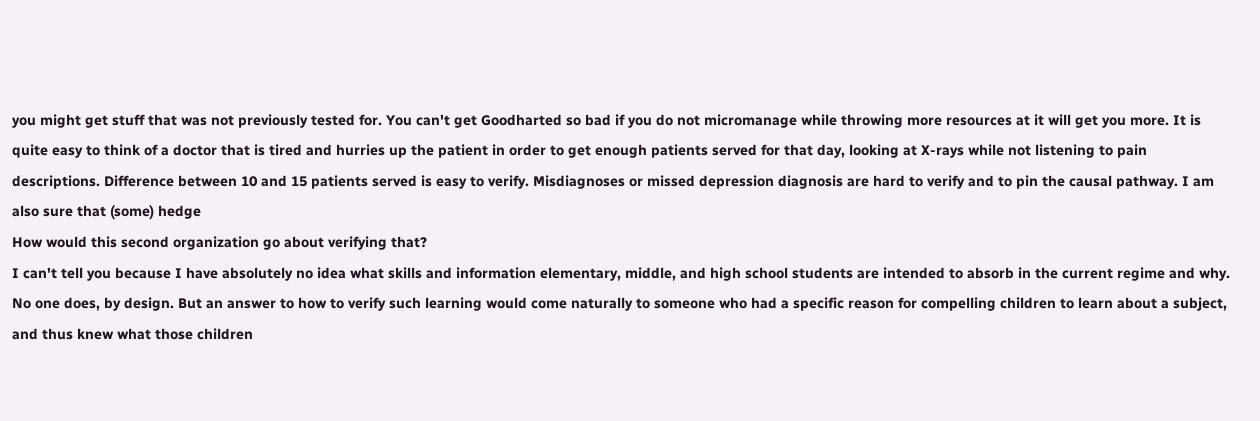you might get stuff that was not previously tested for. You can't get Goodharted so bad if you do not micromanage while throwing more resources at it will get you more. It is quite easy to think of a doctor that is tired and hurries up the patient in order to get enough patients served for that day, looking at X-rays while not listening to pain descriptions. Difference between 10 and 15 patients served is easy to verify. Misdiagnoses or missed depression diagnosis are hard to verify and to pin the causal pathway. I am also sure that (some) hedge
How would this second organization go about verifying that?
I can't tell you because I have absolutely no idea what skills and information elementary, middle, and high school students are intended to absorb in the current regime and why. No one does, by design. But an answer to how to verify such learning would come naturally to someone who had a specific reason for compelling children to learn about a subject, and thus knew what those children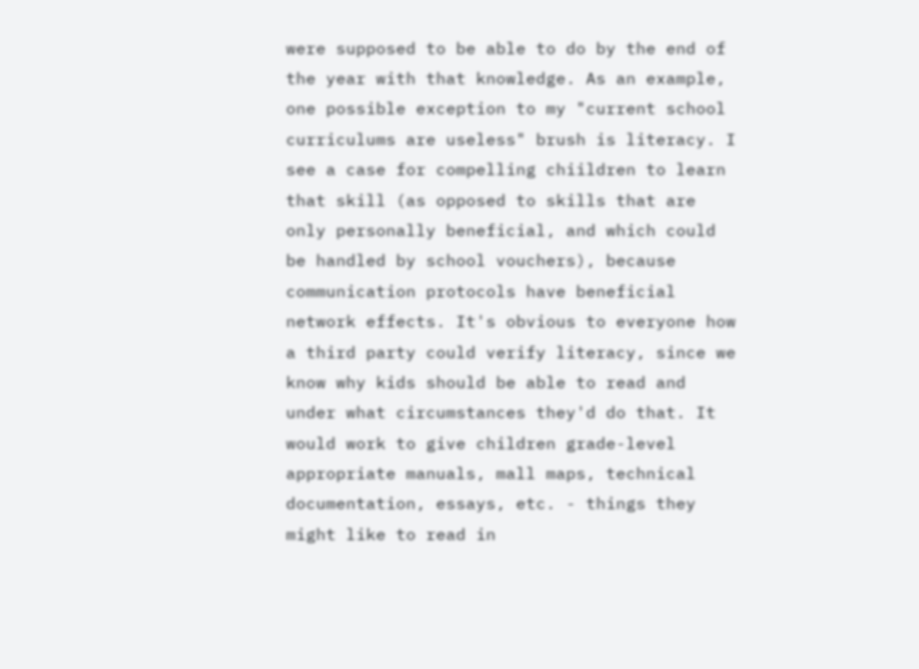were supposed to be able to do by the end of the year with that knowledge. As an example, one possible exception to my "current school curriculums are useless" brush is literacy. I see a case for compelling chiildren to learn that skill (as opposed to skills that are only personally beneficial, and which could be handled by school vouchers), because communication protocols have beneficial network effects. It's obvious to everyone how a third party could verify literacy, since we know why kids should be able to read and under what circumstances they'd do that. It would work to give children grade-level appropriate manuals, mall maps, technical documentation, essays, etc. - things they might like to read in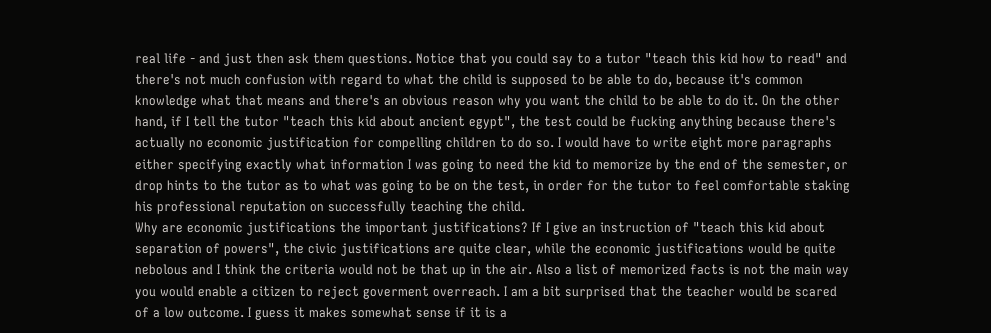real life - and just then ask them questions. Notice that you could say to a tutor "teach this kid how to read" and there's not much confusion with regard to what the child is supposed to be able to do, because it's common knowledge what that means and there's an obvious reason why you want the child to be able to do it. On the other hand, if I tell the tutor "teach this kid about ancient egypt", the test could be fucking anything because there's actually no economic justification for compelling children to do so. I would have to write eight more paragraphs either specifying exactly what information I was going to need the kid to memorize by the end of the semester, or drop hints to the tutor as to what was going to be on the test, in order for the tutor to feel comfortable staking his professional reputation on successfully teaching the child.
Why are economic justifications the important justifications? If I give an instruction of "teach this kid about separation of powers", the civic justifications are quite clear, while the economic justifications would be quite nebolous and I think the criteria would not be that up in the air. Also a list of memorized facts is not the main way you would enable a citizen to reject goverment overreach. I am a bit surprised that the teacher would be scared of a low outcome. I guess it makes somewhat sense if it is a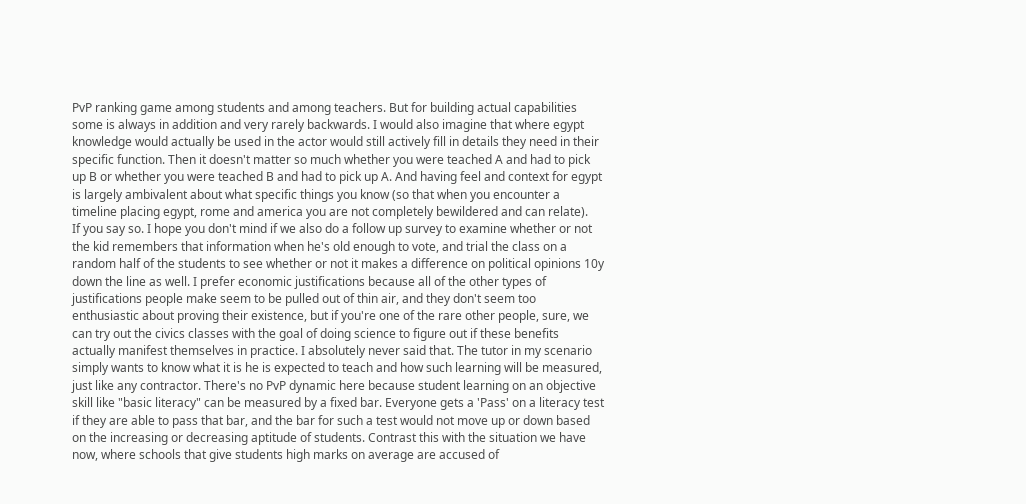PvP ranking game among students and among teachers. But for building actual capabilities some is always in addition and very rarely backwards. I would also imagine that where egypt knowledge would actually be used in the actor would still actively fill in details they need in their specific function. Then it doesn't matter so much whether you were teached A and had to pick up B or whether you were teached B and had to pick up A. And having feel and context for egypt is largely ambivalent about what specific things you know (so that when you encounter a timeline placing egypt, rome and america you are not completely bewildered and can relate).
If you say so. I hope you don't mind if we also do a follow up survey to examine whether or not the kid remembers that information when he's old enough to vote, and trial the class on a random half of the students to see whether or not it makes a difference on political opinions 10y down the line as well. I prefer economic justifications because all of the other types of justifications people make seem to be pulled out of thin air, and they don't seem too enthusiastic about proving their existence, but if you're one of the rare other people, sure, we can try out the civics classes with the goal of doing science to figure out if these benefits actually manifest themselves in practice. I absolutely never said that. The tutor in my scenario simply wants to know what it is he is expected to teach and how such learning will be measured, just like any contractor. There's no PvP dynamic here because student learning on an objective skill like "basic literacy" can be measured by a fixed bar. Everyone gets a 'Pass' on a literacy test if they are able to pass that bar, and the bar for such a test would not move up or down based on the increasing or decreasing aptitude of students. Contrast this with the situation we have now, where schools that give students high marks on average are accused of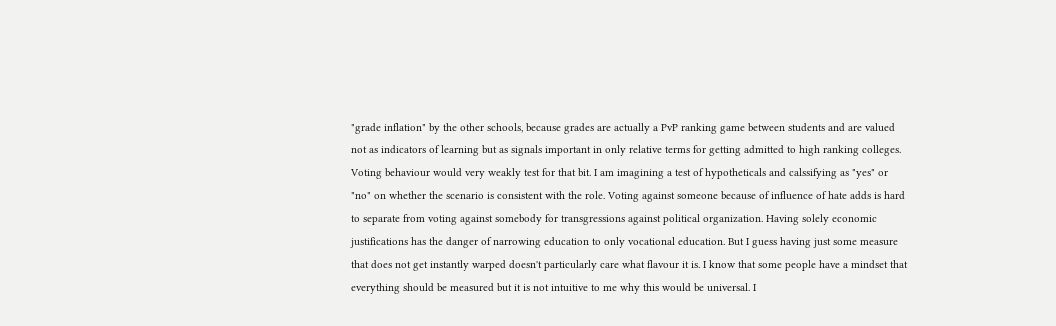"grade inflation" by the other schools, because grades are actually a PvP ranking game between students and are valued not as indicators of learning but as signals important in only relative terms for getting admitted to high ranking colleges.
Voting behaviour would very weakly test for that bit. I am imagining a test of hypotheticals and calssifying as "yes" or "no" on whether the scenario is consistent with the role. Voting against someone because of influence of hate adds is hard to separate from voting against somebody for transgressions against political organization. Having solely economic justifications has the danger of narrowing education to only vocational education. But I guess having just some measure that does not get instantly warped doesn't particularly care what flavour it is. I know that some people have a mindset that everything should be measured but it is not intuitive to me why this would be universal. I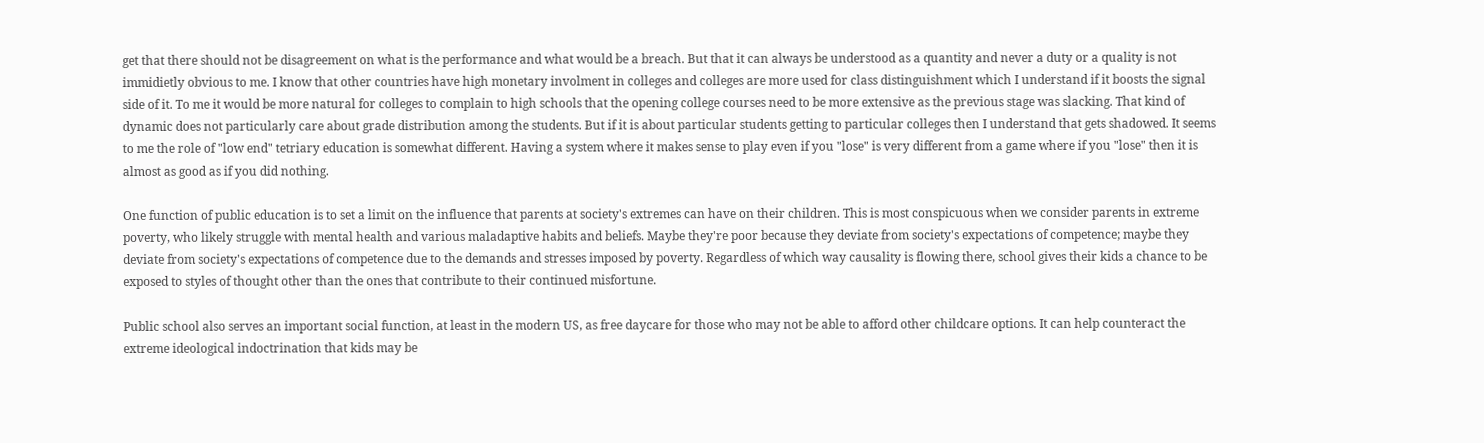get that there should not be disagreement on what is the performance and what would be a breach. But that it can always be understood as a quantity and never a duty or a quality is not immidietly obvious to me. I know that other countries have high monetary involment in colleges and colleges are more used for class distinguishment which I understand if it boosts the signal side of it. To me it would be more natural for colleges to complain to high schools that the opening college courses need to be more extensive as the previous stage was slacking. That kind of dynamic does not particularly care about grade distribution among the students. But if it is about particular students getting to particular colleges then I understand that gets shadowed. It seems to me the role of "low end" tetriary education is somewhat different. Having a system where it makes sense to play even if you "lose" is very different from a game where if you "lose" then it is almost as good as if you did nothing.

One function of public education is to set a limit on the influence that parents at society's extremes can have on their children. This is most conspicuous when we consider parents in extreme poverty, who likely struggle with mental health and various maladaptive habits and beliefs. Maybe they're poor because they deviate from society's expectations of competence; maybe they deviate from society's expectations of competence due to the demands and stresses imposed by poverty. Regardless of which way causality is flowing there, school gives their kids a chance to be exposed to styles of thought other than the ones that contribute to their continued misfortune.

Public school also serves an important social function, at least in the modern US, as free daycare for those who may not be able to afford other childcare options. It can help counteract the extreme ideological indoctrination that kids may be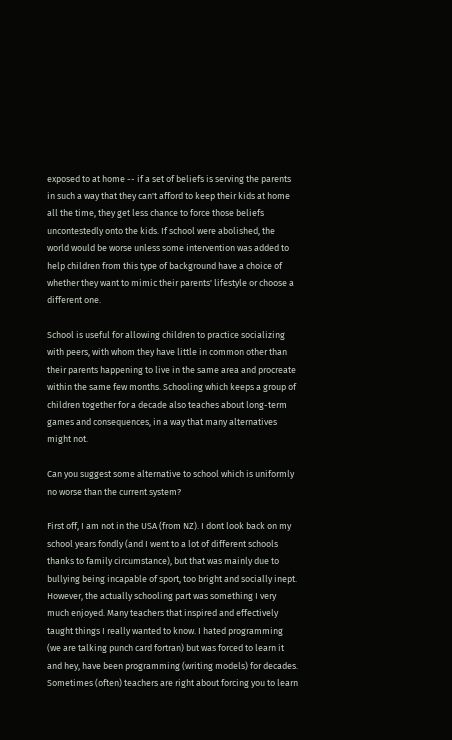exposed to at home -- if a set of beliefs is serving the parents in such a way that they can't afford to keep their kids at home all the time, they get less chance to force those beliefs uncontestedly onto the kids. If school were abolished, the world would be worse unless some intervention was added to help children from this type of background have a choice of whether they want to mimic their parents' lifestyle or choose a different one.

School is useful for allowing children to practice socializing with peers, with whom they have little in common other than their parents happening to live in the same area and procreate within the same few months. Schooling which keeps a group of children together for a decade also teaches about long-term games and consequences, in a way that many alternatives might not.

Can you suggest some alternative to school which is uniformly no worse than the current system?

First off, I am not in the USA (from NZ). I dont look back on my school years fondly (and I went to a lot of different schools thanks to family circumstance), but that was mainly due to bullying being incapable of sport, too bright and socially inept. However, the actually schooling part was something I very much enjoyed. Many teachers that inspired and effectively taught things I really wanted to know. I hated programming (we are talking punch card fortran) but was forced to learn it and hey, have been programming (writing models) for decades. Sometimes (often) teachers are right about forcing you to learn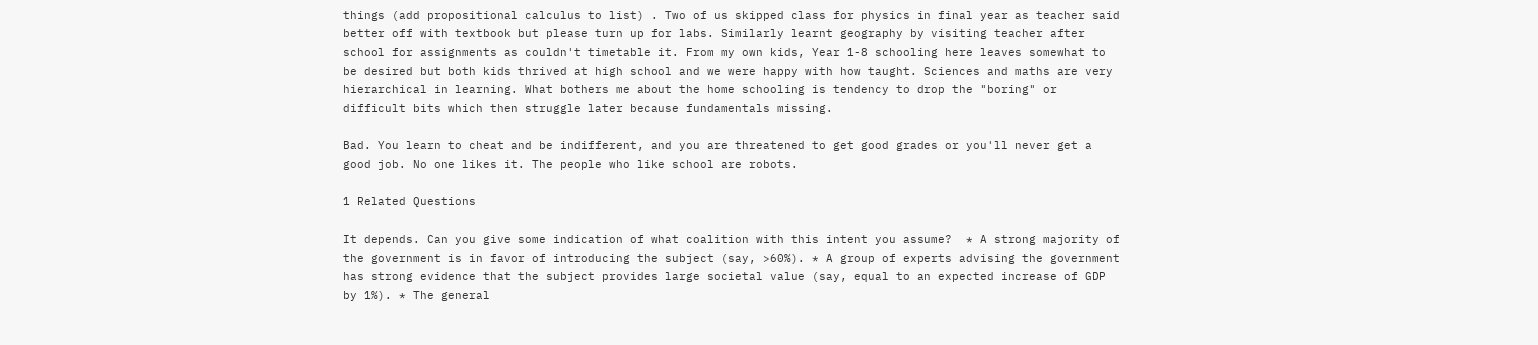things (add propositional calculus to list) . Two of us skipped class for physics in final year as teacher said better off with textbook but please turn up for labs. Similarly learnt geography by visiting teacher after school for assignments as couldn't timetable it. From my own kids, Year 1-8 schooling here leaves somewhat to be desired but both kids thrived at high school and we were happy with how taught. Sciences and maths are very hierarchical in learning. What bothers me about the home schooling is tendency to drop the "boring" or difficult bits which then struggle later because fundamentals missing.

Bad. You learn to cheat and be indifferent, and you are threatened to get good grades or you'll never get a good job. No one likes it. The people who like school are robots.

1 Related Questions

It depends. Can you give some indication of what coalition with this intent you assume?  * A strong majority of the government is in favor of introducing the subject (say, >60%). * A group of experts advising the government has strong evidence that the subject provides large societal value (say, equal to an expected increase of GDP by 1%). * The general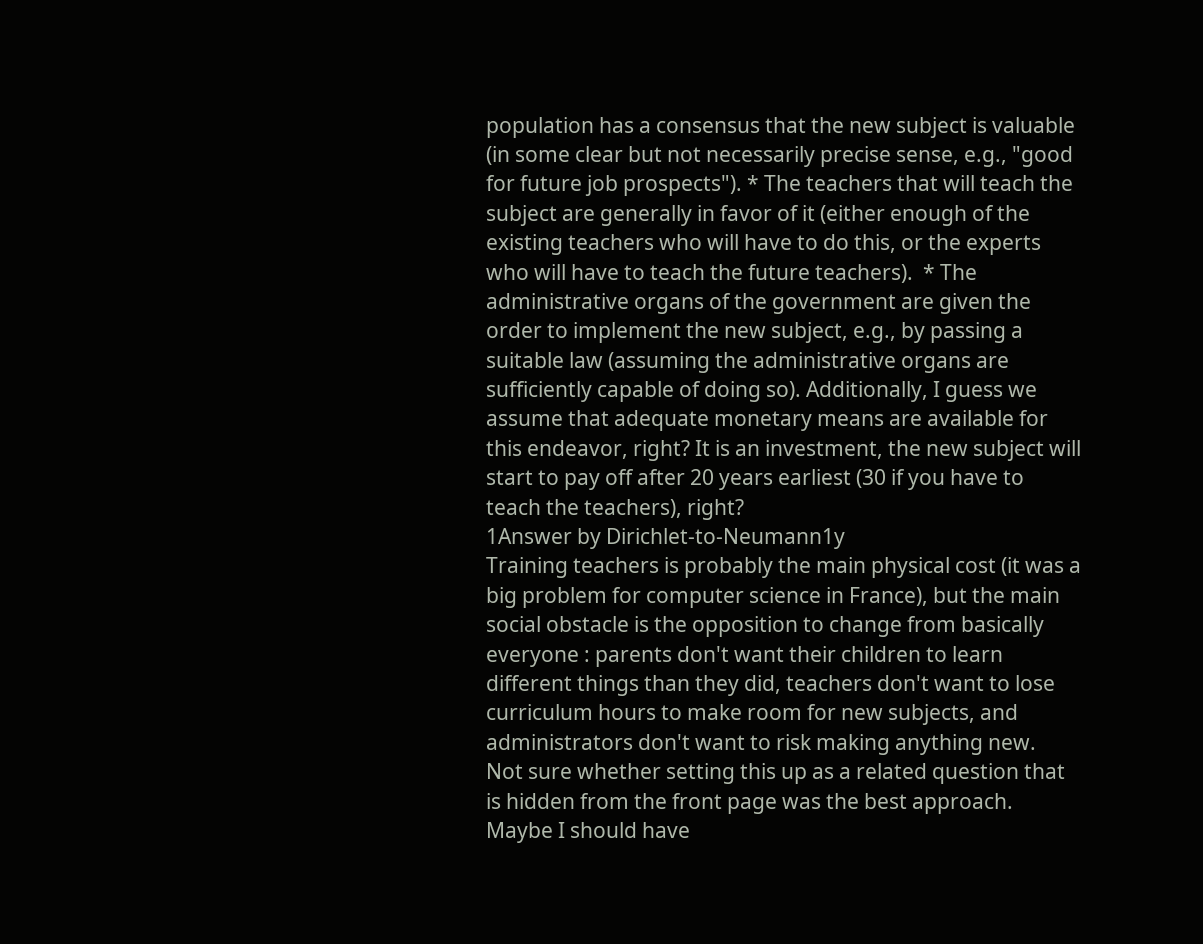population has a consensus that the new subject is valuable (in some clear but not necessarily precise sense, e.g., "good for future job prospects"). * The teachers that will teach the subject are generally in favor of it (either enough of the existing teachers who will have to do this, or the experts who will have to teach the future teachers).  * The administrative organs of the government are given the order to implement the new subject, e.g., by passing a suitable law (assuming the administrative organs are sufficiently capable of doing so). Additionally, I guess we assume that adequate monetary means are available for this endeavor, right? It is an investment, the new subject will start to pay off after 20 years earliest (30 if you have to teach the teachers), right?
1Answer by Dirichlet-to-Neumann1y
Training teachers is probably the main physical cost (it was a big problem for computer science in France), but the main social obstacle is the opposition to change from basically everyone : parents don't want their children to learn different things than they did, teachers don't want to lose curriculum hours to make room for new subjects, and administrators don't want to risk making anything new.
Not sure whether setting this up as a related question that is hidden from the front page was the best approach. Maybe I should have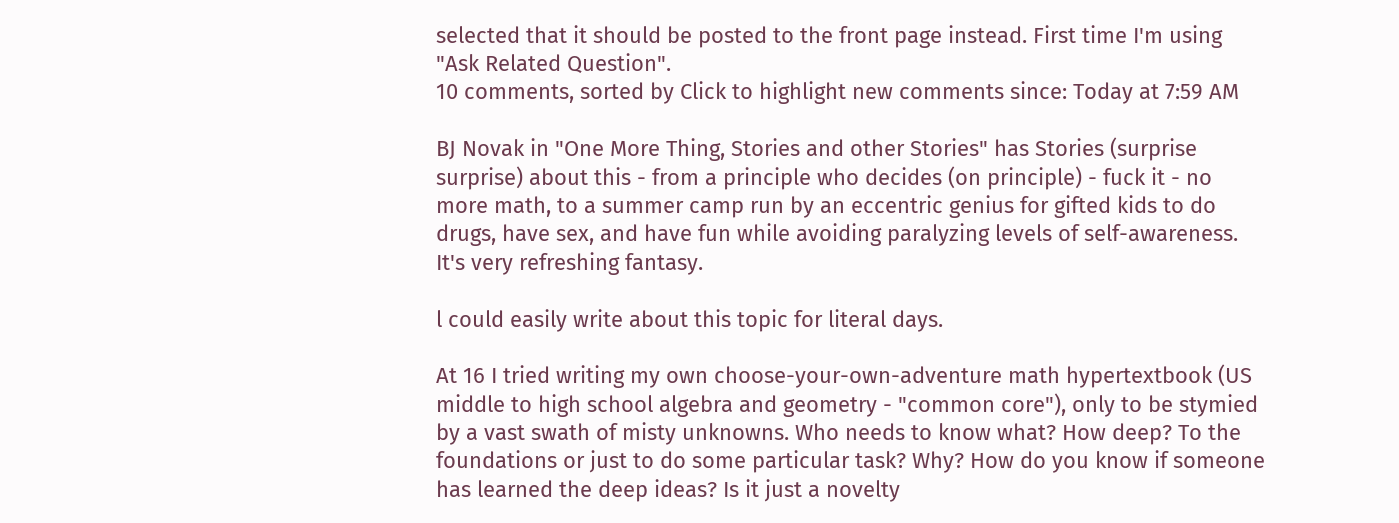selected that it should be posted to the front page instead. First time I'm using "Ask Related Question".
10 comments, sorted by Click to highlight new comments since: Today at 7:59 AM

BJ Novak in "One More Thing, Stories and other Stories" has Stories (surprise surprise) about this - from a principle who decides (on principle) - fuck it - no more math, to a summer camp run by an eccentric genius for gifted kids to do drugs, have sex, and have fun while avoiding paralyzing levels of self-awareness. It's very refreshing fantasy.

l could easily write about this topic for literal days.

At 16 I tried writing my own choose-your-own-adventure math hypertextbook (US middle to high school algebra and geometry - "common core"), only to be stymied by a vast swath of misty unknowns. Who needs to know what? How deep? To the foundations or just to do some particular task? Why? How do you know if someone has learned the deep ideas? Is it just a novelty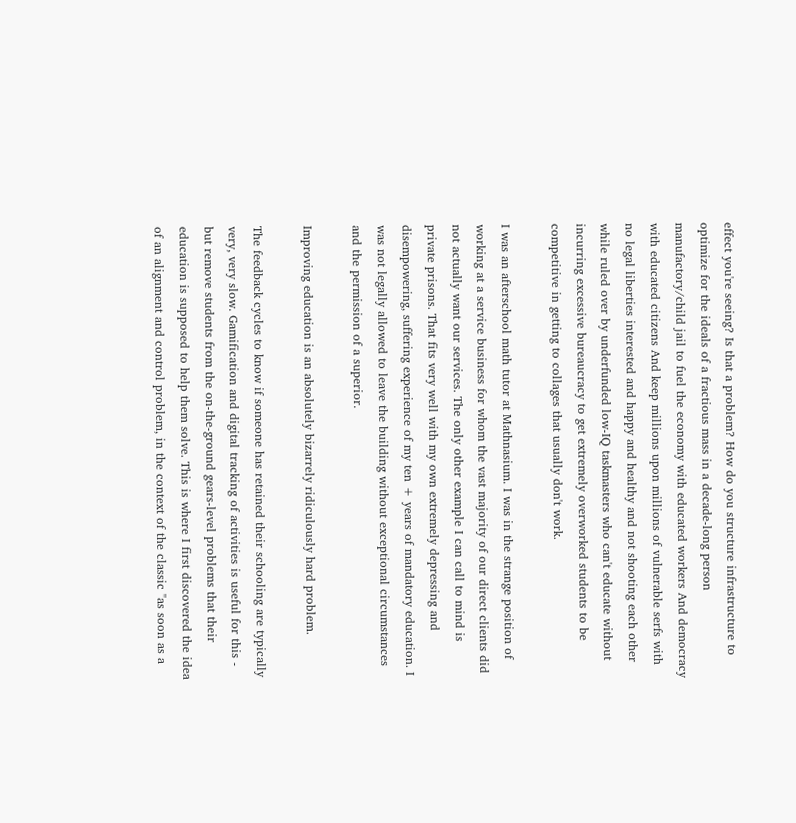effect you're seeing? Is that a problem? How do you structure infrastructure to optimize for the ideals of a fractious mass in a decade-long person manufactory/child jail to fuel the economy with educated workers And democracy with educated citizens And keep millions upon millions of vulnerable serfs with no legal liberties interested and happy and healthy and not shooting each other while ruled over by underfunded low-IQ taskmasters who can't educate without incurring excessive bureaucracy to get extremely overworked students to be competitive in getting to collages that usually don't work.

I was an afterschool math tutor at Mathnasium. I was in the strange position of working at a service business for whom the vast majority of our direct clients did not actually want our services. The only other example I can call to mind is private prisons. That fits very well with my own extremely depressing and disempowering, suffering experience of my ten + years of mandatory education. I was not legally allowed to leave the building without exceptional circumstances and the permission of a superior.

Improving education is an absolutely bizarrely ridiculously hard problem.

The feedback cycles to know if someone has retained their schooling are typically very, very slow. Gamification and digital tracking of activities is useful for this - but remove students from the on-the-ground gears-level problems that their education is supposed to help them solve. This is where I first discovered the idea of an alignment and control problem, in the context of the classic "as soon as a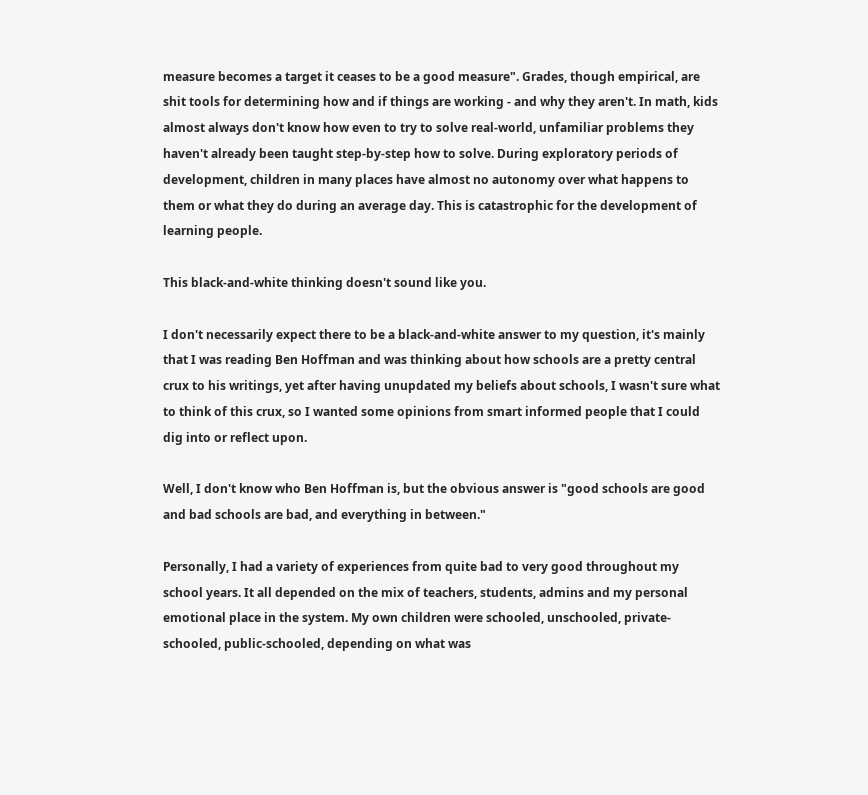measure becomes a target it ceases to be a good measure". Grades, though empirical, are shit tools for determining how and if things are working - and why they aren't. In math, kids almost always don't know how even to try to solve real-world, unfamiliar problems they haven't already been taught step-by-step how to solve. During exploratory periods of development, children in many places have almost no autonomy over what happens to them or what they do during an average day. This is catastrophic for the development of learning people.

This black-and-white thinking doesn't sound like you.

I don't necessarily expect there to be a black-and-white answer to my question, it's mainly that I was reading Ben Hoffman and was thinking about how schools are a pretty central crux to his writings, yet after having unupdated my beliefs about schools, I wasn't sure what to think of this crux, so I wanted some opinions from smart informed people that I could dig into or reflect upon.

Well, I don't know who Ben Hoffman is, but the obvious answer is "good schools are good and bad schools are bad, and everything in between."

Personally, I had a variety of experiences from quite bad to very good throughout my school years. It all depended on the mix of teachers, students, admins and my personal emotional place in the system. My own children were schooled, unschooled, private-schooled, public-schooled, depending on what was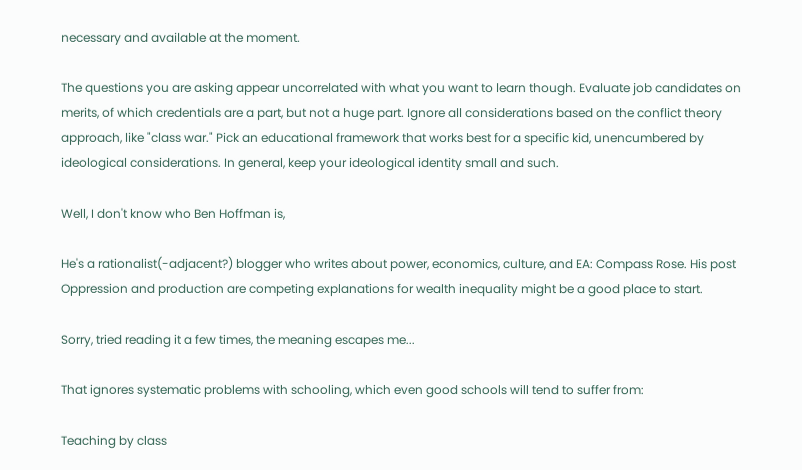necessary and available at the moment.

The questions you are asking appear uncorrelated with what you want to learn though. Evaluate job candidates on merits, of which credentials are a part, but not a huge part. Ignore all considerations based on the conflict theory approach, like "class war." Pick an educational framework that works best for a specific kid, unencumbered by ideological considerations. In general, keep your ideological identity small and such.

Well, I don't know who Ben Hoffman is,

He's a rationalist(-adjacent?) blogger who writes about power, economics, culture, and EA: Compass Rose. His post Oppression and production are competing explanations for wealth inequality might be a good place to start.

Sorry, tried reading it a few times, the meaning escapes me...

That ignores systematic problems with schooling, which even good schools will tend to suffer from:

Teaching by class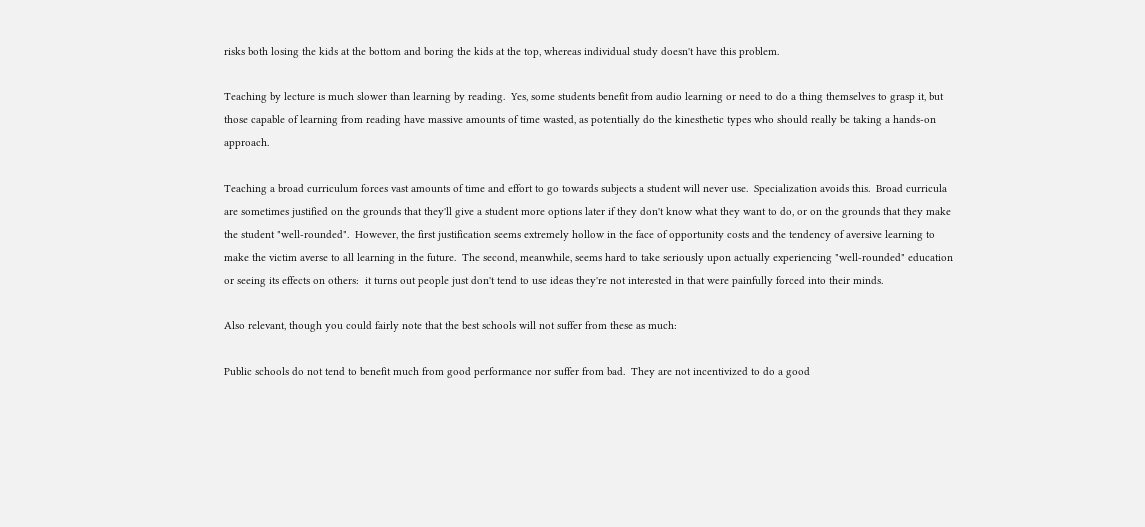risks both losing the kids at the bottom and boring the kids at the top, whereas individual study doesn't have this problem.

Teaching by lecture is much slower than learning by reading.  Yes, some students benefit from audio learning or need to do a thing themselves to grasp it, but those capable of learning from reading have massive amounts of time wasted, as potentially do the kinesthetic types who should really be taking a hands-on approach.

Teaching a broad curriculum forces vast amounts of time and effort to go towards subjects a student will never use.  Specialization avoids this.  Broad curricula are sometimes justified on the grounds that they'll give a student more options later if they don't know what they want to do, or on the grounds that they make the student "well-rounded".  However, the first justification seems extremely hollow in the face of opportunity costs and the tendency of aversive learning to make the victim averse to all learning in the future.  The second, meanwhile, seems hard to take seriously upon actually experiencing "well-rounded" education or seeing its effects on others:  it turns out people just don't tend to use ideas they're not interested in that were painfully forced into their minds.

Also relevant, though you could fairly note that the best schools will not suffer from these as much:

Public schools do not tend to benefit much from good performance nor suffer from bad.  They are not incentivized to do a good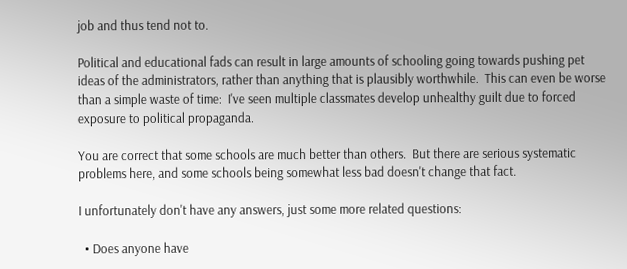job and thus tend not to.

Political and educational fads can result in large amounts of schooling going towards pushing pet ideas of the administrators, rather than anything that is plausibly worthwhile.  This can even be worse than a simple waste of time:  I've seen multiple classmates develop unhealthy guilt due to forced exposure to political propaganda.

You are correct that some schools are much better than others.  But there are serious systematic problems here, and some schools being somewhat less bad doesn't change that fact.

I unfortunately don't have any answers, just some more related questions:

  • Does anyone have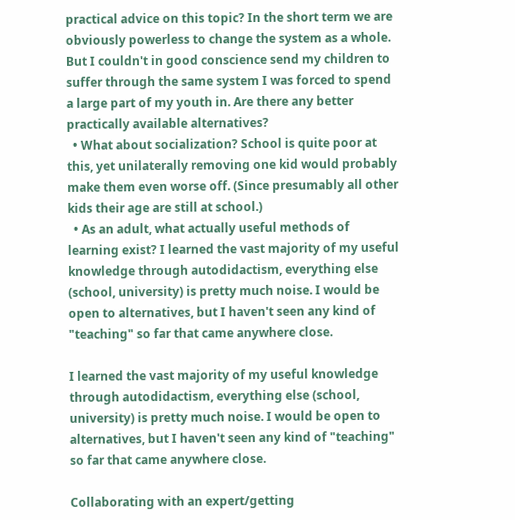practical advice on this topic? In the short term we are obviously powerless to change the system as a whole. But I couldn't in good conscience send my children to suffer through the same system I was forced to spend a large part of my youth in. Are there any better practically available alternatives?
  • What about socialization? School is quite poor at this, yet unilaterally removing one kid would probably make them even worse off. (Since presumably all other kids their age are still at school.)
  • As an adult, what actually useful methods of learning exist? I learned the vast majority of my useful knowledge through autodidactism, everything else (school, university) is pretty much noise. I would be open to alternatives, but I haven't seen any kind of "teaching" so far that came anywhere close.

I learned the vast majority of my useful knowledge through autodidactism, everything else (school, university) is pretty much noise. I would be open to alternatives, but I haven't seen any kind of "teaching" so far that came anywhere close.

Collaborating with an expert/getting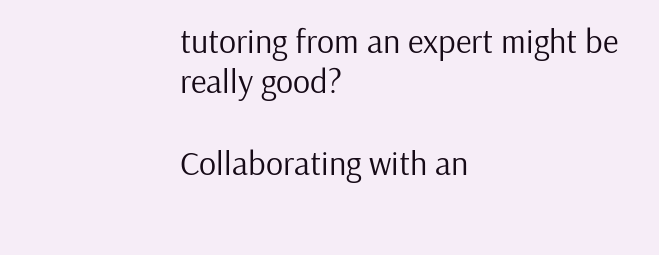tutoring from an expert might be really good?

Collaborating with an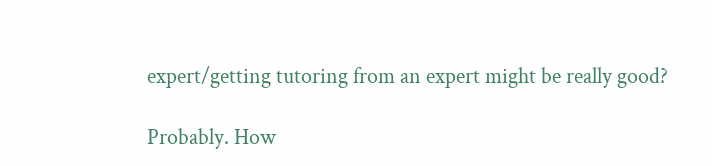expert/getting tutoring from an expert might be really good?

Probably. How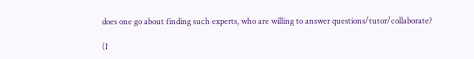does one go about finding such experts, who are willing to answer questions/tutor/collaborate?

(I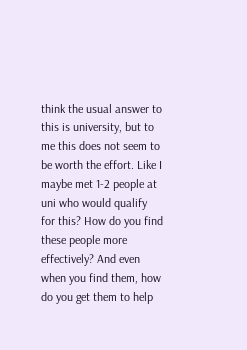think the usual answer to this is university, but to me this does not seem to be worth the effort. Like I maybe met 1-2 people at uni who would qualify for this? How do you find these people more effectively? And even when you find them, how do you get them to help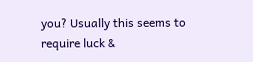you? Usually this seems to require luck &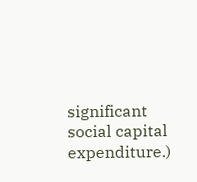significant social capital expenditure.)